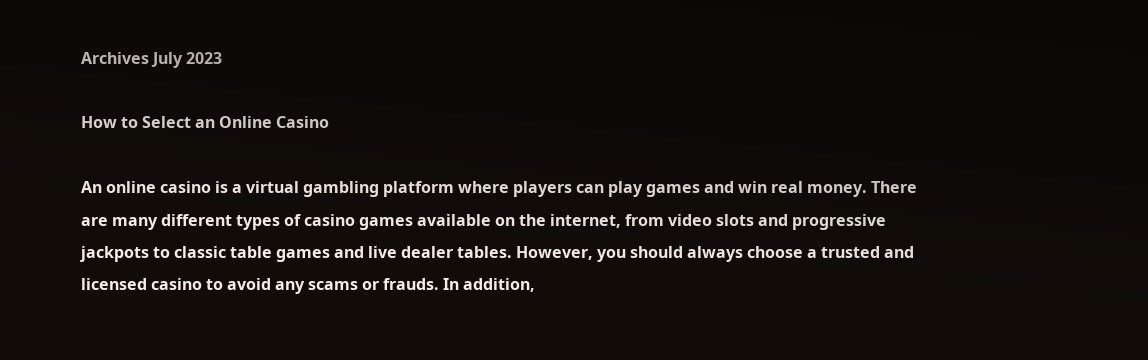Archives July 2023

How to Select an Online Casino

An online casino is a virtual gambling platform where players can play games and win real money. There are many different types of casino games available on the internet, from video slots and progressive jackpots to classic table games and live dealer tables. However, you should always choose a trusted and licensed casino to avoid any scams or frauds. In addition,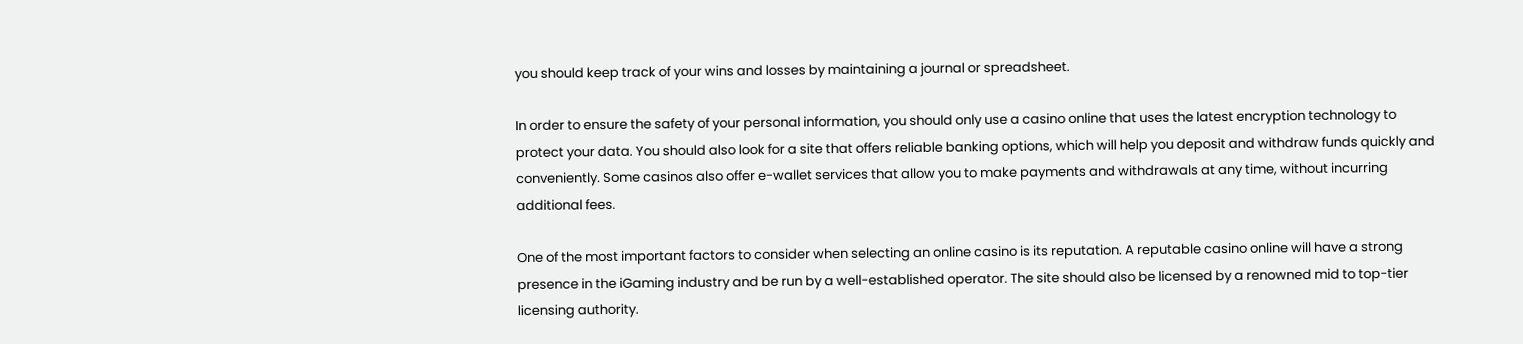you should keep track of your wins and losses by maintaining a journal or spreadsheet.

In order to ensure the safety of your personal information, you should only use a casino online that uses the latest encryption technology to protect your data. You should also look for a site that offers reliable banking options, which will help you deposit and withdraw funds quickly and conveniently. Some casinos also offer e-wallet services that allow you to make payments and withdrawals at any time, without incurring additional fees.

One of the most important factors to consider when selecting an online casino is its reputation. A reputable casino online will have a strong presence in the iGaming industry and be run by a well-established operator. The site should also be licensed by a renowned mid to top-tier licensing authority.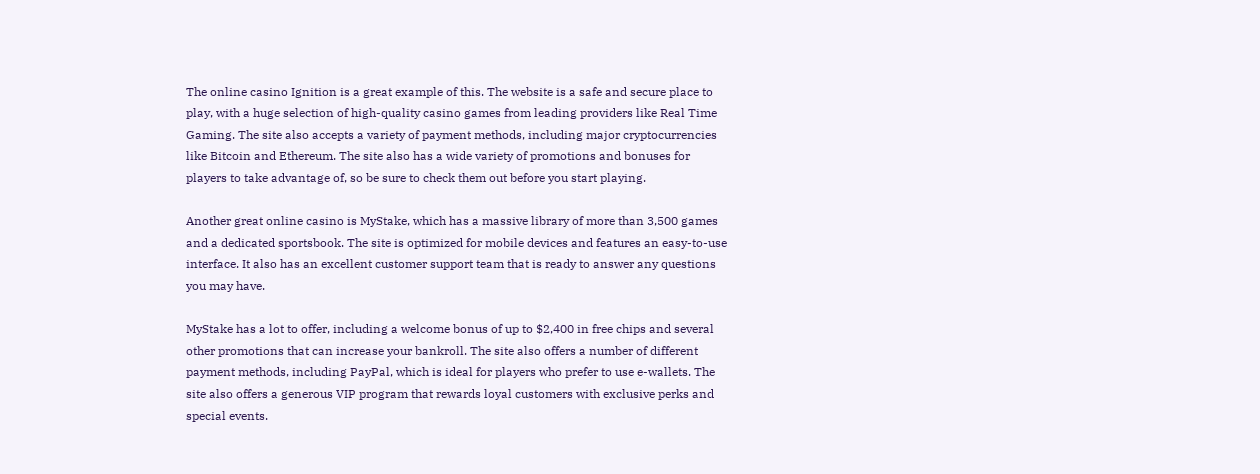The online casino Ignition is a great example of this. The website is a safe and secure place to play, with a huge selection of high-quality casino games from leading providers like Real Time Gaming. The site also accepts a variety of payment methods, including major cryptocurrencies like Bitcoin and Ethereum. The site also has a wide variety of promotions and bonuses for players to take advantage of, so be sure to check them out before you start playing.

Another great online casino is MyStake, which has a massive library of more than 3,500 games and a dedicated sportsbook. The site is optimized for mobile devices and features an easy-to-use interface. It also has an excellent customer support team that is ready to answer any questions you may have.

MyStake has a lot to offer, including a welcome bonus of up to $2,400 in free chips and several other promotions that can increase your bankroll. The site also offers a number of different payment methods, including PayPal, which is ideal for players who prefer to use e-wallets. The site also offers a generous VIP program that rewards loyal customers with exclusive perks and special events.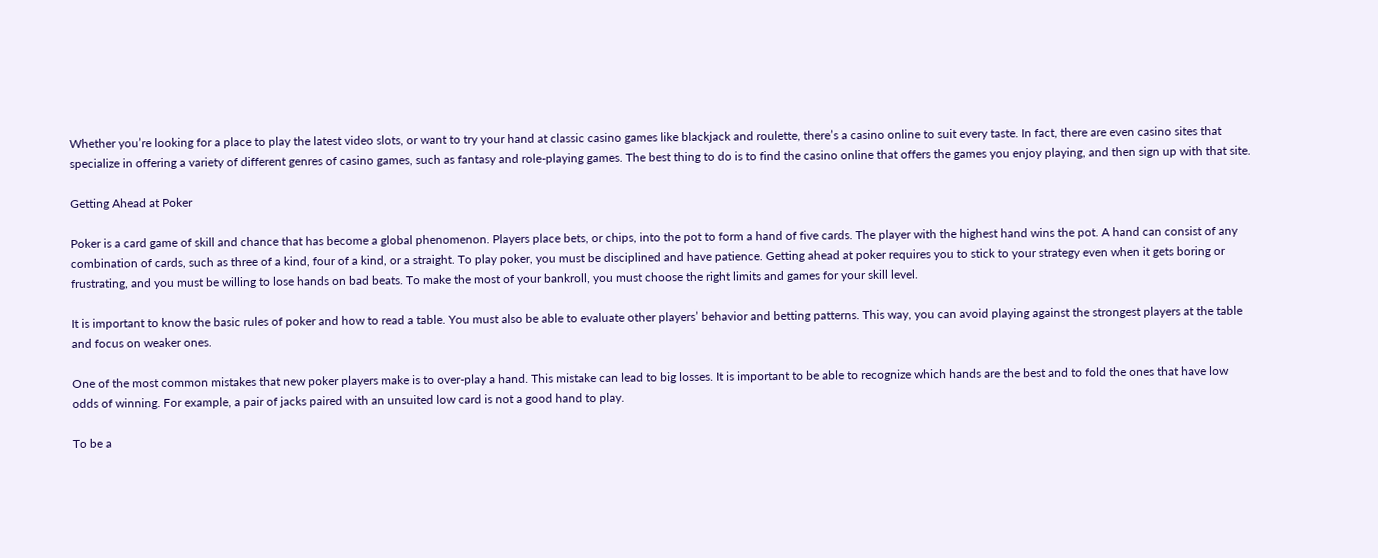Whether you’re looking for a place to play the latest video slots, or want to try your hand at classic casino games like blackjack and roulette, there’s a casino online to suit every taste. In fact, there are even casino sites that specialize in offering a variety of different genres of casino games, such as fantasy and role-playing games. The best thing to do is to find the casino online that offers the games you enjoy playing, and then sign up with that site.

Getting Ahead at Poker

Poker is a card game of skill and chance that has become a global phenomenon. Players place bets, or chips, into the pot to form a hand of five cards. The player with the highest hand wins the pot. A hand can consist of any combination of cards, such as three of a kind, four of a kind, or a straight. To play poker, you must be disciplined and have patience. Getting ahead at poker requires you to stick to your strategy even when it gets boring or frustrating, and you must be willing to lose hands on bad beats. To make the most of your bankroll, you must choose the right limits and games for your skill level.

It is important to know the basic rules of poker and how to read a table. You must also be able to evaluate other players’ behavior and betting patterns. This way, you can avoid playing against the strongest players at the table and focus on weaker ones.

One of the most common mistakes that new poker players make is to over-play a hand. This mistake can lead to big losses. It is important to be able to recognize which hands are the best and to fold the ones that have low odds of winning. For example, a pair of jacks paired with an unsuited low card is not a good hand to play.

To be a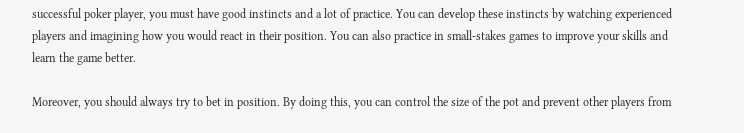successful poker player, you must have good instincts and a lot of practice. You can develop these instincts by watching experienced players and imagining how you would react in their position. You can also practice in small-stakes games to improve your skills and learn the game better.

Moreover, you should always try to bet in position. By doing this, you can control the size of the pot and prevent other players from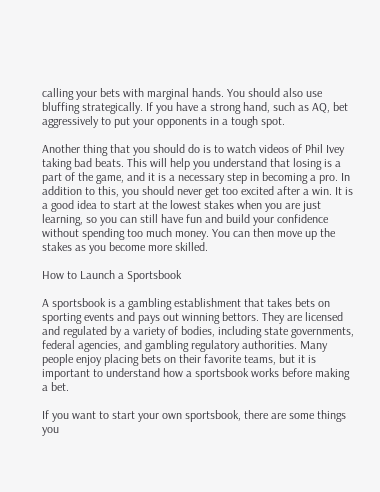calling your bets with marginal hands. You should also use bluffing strategically. If you have a strong hand, such as AQ, bet aggressively to put your opponents in a tough spot.

Another thing that you should do is to watch videos of Phil Ivey taking bad beats. This will help you understand that losing is a part of the game, and it is a necessary step in becoming a pro. In addition to this, you should never get too excited after a win. It is a good idea to start at the lowest stakes when you are just learning, so you can still have fun and build your confidence without spending too much money. You can then move up the stakes as you become more skilled.

How to Launch a Sportsbook

A sportsbook is a gambling establishment that takes bets on sporting events and pays out winning bettors. They are licensed and regulated by a variety of bodies, including state governments, federal agencies, and gambling regulatory authorities. Many people enjoy placing bets on their favorite teams, but it is important to understand how a sportsbook works before making a bet.

If you want to start your own sportsbook, there are some things you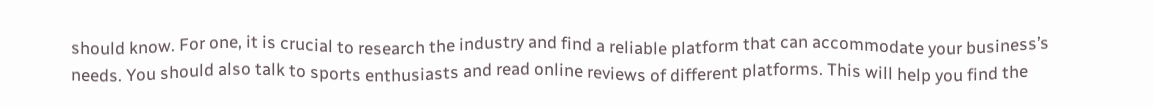should know. For one, it is crucial to research the industry and find a reliable platform that can accommodate your business’s needs. You should also talk to sports enthusiasts and read online reviews of different platforms. This will help you find the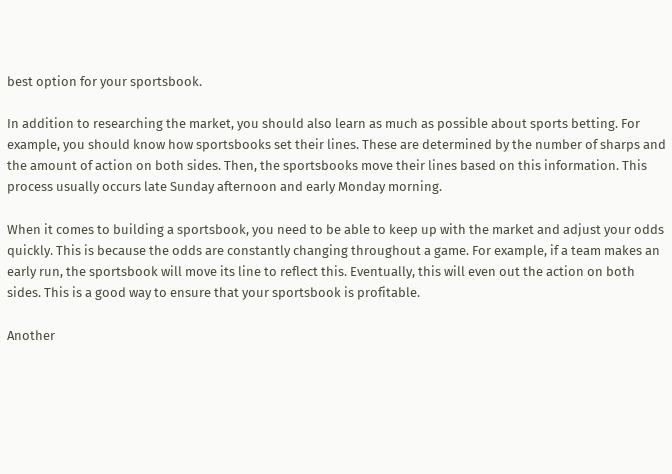best option for your sportsbook.

In addition to researching the market, you should also learn as much as possible about sports betting. For example, you should know how sportsbooks set their lines. These are determined by the number of sharps and the amount of action on both sides. Then, the sportsbooks move their lines based on this information. This process usually occurs late Sunday afternoon and early Monday morning.

When it comes to building a sportsbook, you need to be able to keep up with the market and adjust your odds quickly. This is because the odds are constantly changing throughout a game. For example, if a team makes an early run, the sportsbook will move its line to reflect this. Eventually, this will even out the action on both sides. This is a good way to ensure that your sportsbook is profitable.

Another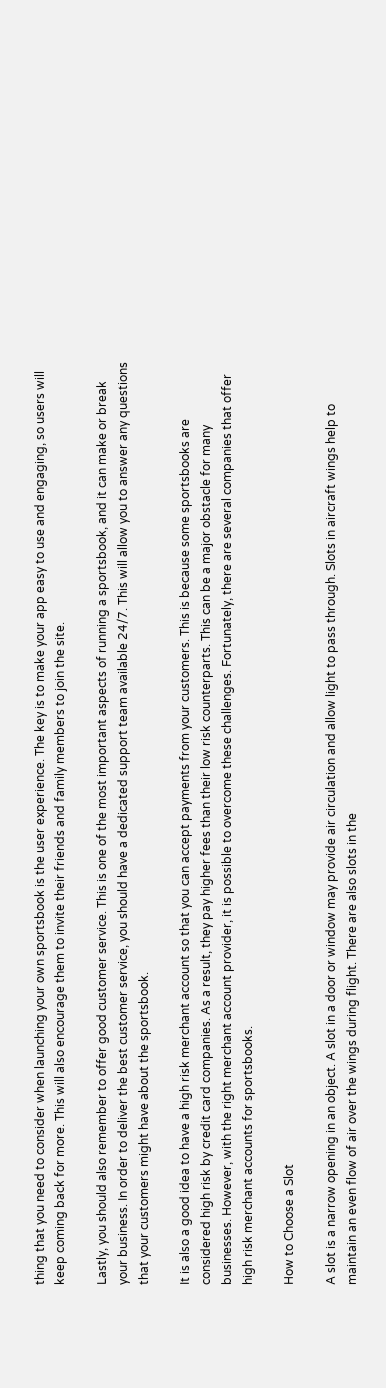thing that you need to consider when launching your own sportsbook is the user experience. The key is to make your app easy to use and engaging, so users will keep coming back for more. This will also encourage them to invite their friends and family members to join the site.

Lastly, you should also remember to offer good customer service. This is one of the most important aspects of running a sportsbook, and it can make or break your business. In order to deliver the best customer service, you should have a dedicated support team available 24/7. This will allow you to answer any questions that your customers might have about the sportsbook.

It is also a good idea to have a high risk merchant account so that you can accept payments from your customers. This is because some sportsbooks are considered high risk by credit card companies. As a result, they pay higher fees than their low risk counterparts. This can be a major obstacle for many businesses. However, with the right merchant account provider, it is possible to overcome these challenges. Fortunately, there are several companies that offer high risk merchant accounts for sportsbooks.

How to Choose a Slot

A slot is a narrow opening in an object. A slot in a door or window may provide air circulation and allow light to pass through. Slots in aircraft wings help to maintain an even flow of air over the wings during flight. There are also slots in the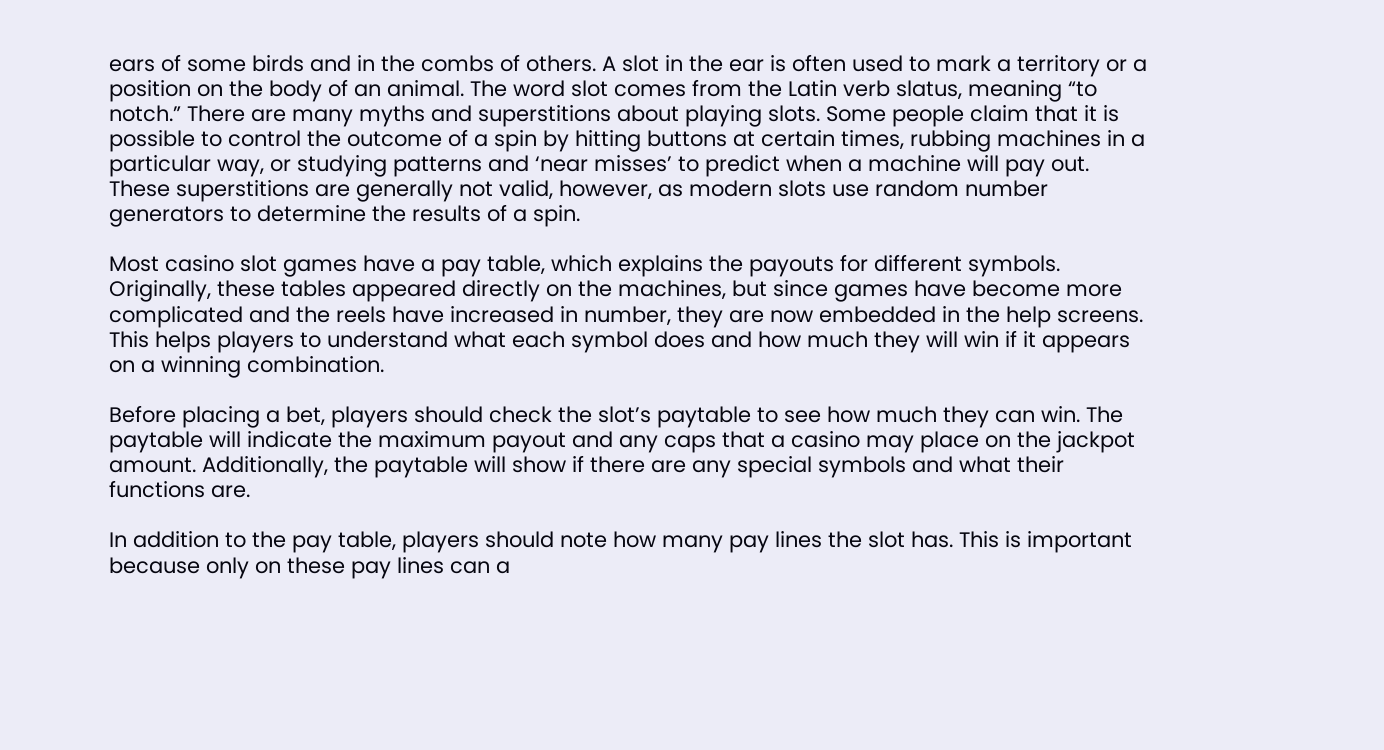ears of some birds and in the combs of others. A slot in the ear is often used to mark a territory or a position on the body of an animal. The word slot comes from the Latin verb slatus, meaning “to notch.” There are many myths and superstitions about playing slots. Some people claim that it is possible to control the outcome of a spin by hitting buttons at certain times, rubbing machines in a particular way, or studying patterns and ‘near misses’ to predict when a machine will pay out. These superstitions are generally not valid, however, as modern slots use random number generators to determine the results of a spin.

Most casino slot games have a pay table, which explains the payouts for different symbols. Originally, these tables appeared directly on the machines, but since games have become more complicated and the reels have increased in number, they are now embedded in the help screens. This helps players to understand what each symbol does and how much they will win if it appears on a winning combination.

Before placing a bet, players should check the slot’s paytable to see how much they can win. The paytable will indicate the maximum payout and any caps that a casino may place on the jackpot amount. Additionally, the paytable will show if there are any special symbols and what their functions are.

In addition to the pay table, players should note how many pay lines the slot has. This is important because only on these pay lines can a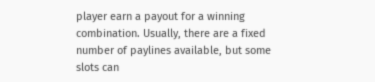player earn a payout for a winning combination. Usually, there are a fixed number of paylines available, but some slots can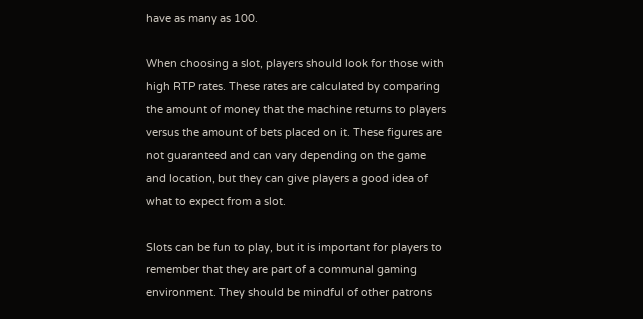have as many as 100.

When choosing a slot, players should look for those with high RTP rates. These rates are calculated by comparing the amount of money that the machine returns to players versus the amount of bets placed on it. These figures are not guaranteed and can vary depending on the game and location, but they can give players a good idea of what to expect from a slot.

Slots can be fun to play, but it is important for players to remember that they are part of a communal gaming environment. They should be mindful of other patrons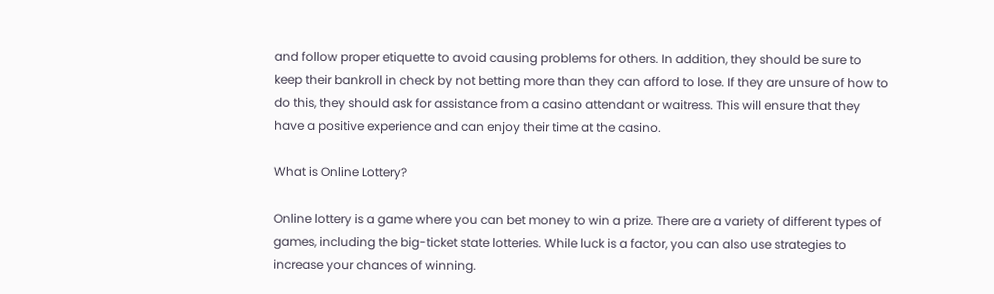and follow proper etiquette to avoid causing problems for others. In addition, they should be sure to keep their bankroll in check by not betting more than they can afford to lose. If they are unsure of how to do this, they should ask for assistance from a casino attendant or waitress. This will ensure that they have a positive experience and can enjoy their time at the casino.

What is Online Lottery?

Online lottery is a game where you can bet money to win a prize. There are a variety of different types of games, including the big-ticket state lotteries. While luck is a factor, you can also use strategies to increase your chances of winning.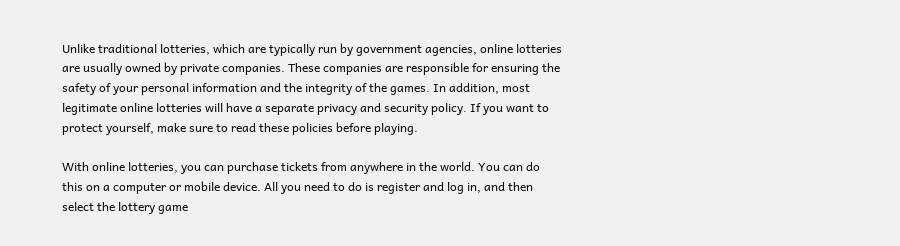Unlike traditional lotteries, which are typically run by government agencies, online lotteries are usually owned by private companies. These companies are responsible for ensuring the safety of your personal information and the integrity of the games. In addition, most legitimate online lotteries will have a separate privacy and security policy. If you want to protect yourself, make sure to read these policies before playing.

With online lotteries, you can purchase tickets from anywhere in the world. You can do this on a computer or mobile device. All you need to do is register and log in, and then select the lottery game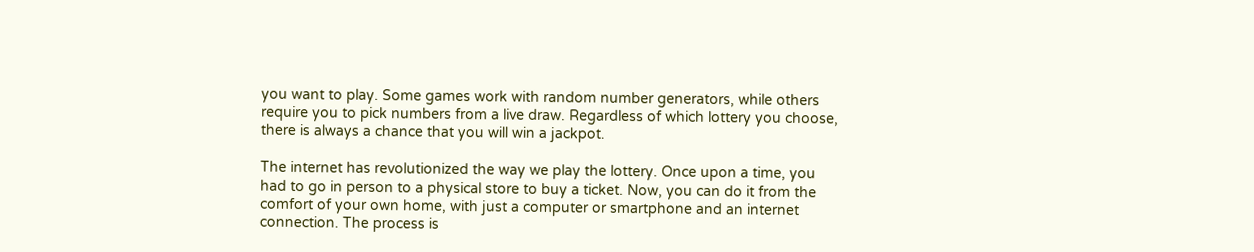you want to play. Some games work with random number generators, while others require you to pick numbers from a live draw. Regardless of which lottery you choose, there is always a chance that you will win a jackpot.

The internet has revolutionized the way we play the lottery. Once upon a time, you had to go in person to a physical store to buy a ticket. Now, you can do it from the comfort of your own home, with just a computer or smartphone and an internet connection. The process is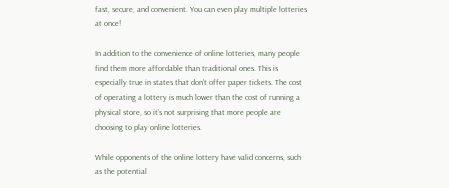fast, secure, and convenient. You can even play multiple lotteries at once!

In addition to the convenience of online lotteries, many people find them more affordable than traditional ones. This is especially true in states that don’t offer paper tickets. The cost of operating a lottery is much lower than the cost of running a physical store, so it’s not surprising that more people are choosing to play online lotteries.

While opponents of the online lottery have valid concerns, such as the potential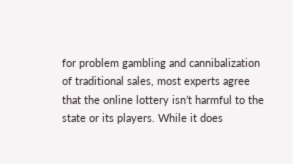for problem gambling and cannibalization of traditional sales, most experts agree that the online lottery isn’t harmful to the state or its players. While it does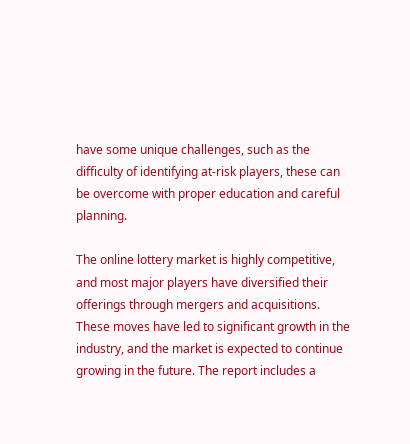have some unique challenges, such as the difficulty of identifying at-risk players, these can be overcome with proper education and careful planning.

The online lottery market is highly competitive, and most major players have diversified their offerings through mergers and acquisitions. These moves have led to significant growth in the industry, and the market is expected to continue growing in the future. The report includes a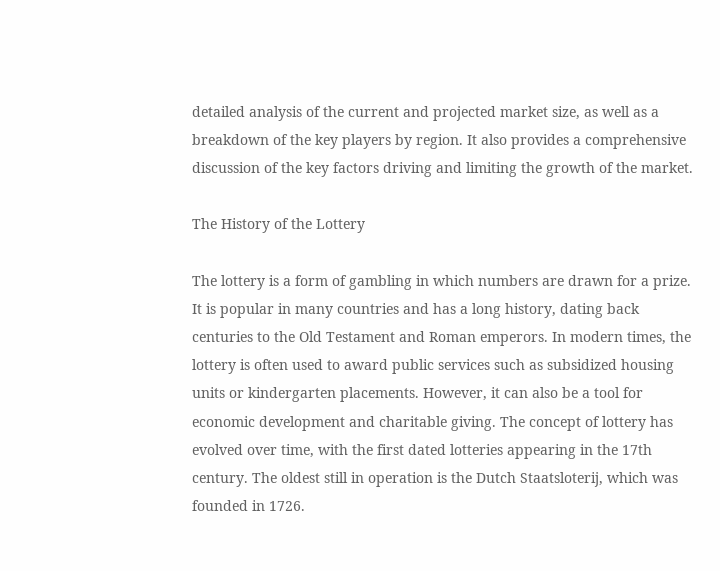detailed analysis of the current and projected market size, as well as a breakdown of the key players by region. It also provides a comprehensive discussion of the key factors driving and limiting the growth of the market.

The History of the Lottery

The lottery is a form of gambling in which numbers are drawn for a prize. It is popular in many countries and has a long history, dating back centuries to the Old Testament and Roman emperors. In modern times, the lottery is often used to award public services such as subsidized housing units or kindergarten placements. However, it can also be a tool for economic development and charitable giving. The concept of lottery has evolved over time, with the first dated lotteries appearing in the 17th century. The oldest still in operation is the Dutch Staatsloterij, which was founded in 1726.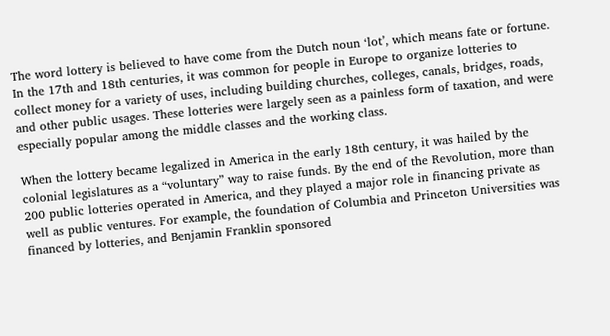The word lottery is believed to have come from the Dutch noun ‘lot’, which means fate or fortune. In the 17th and 18th centuries, it was common for people in Europe to organize lotteries to collect money for a variety of uses, including building churches, colleges, canals, bridges, roads, and other public usages. These lotteries were largely seen as a painless form of taxation, and were especially popular among the middle classes and the working class.

When the lottery became legalized in America in the early 18th century, it was hailed by the colonial legislatures as a “voluntary” way to raise funds. By the end of the Revolution, more than 200 public lotteries operated in America, and they played a major role in financing private as well as public ventures. For example, the foundation of Columbia and Princeton Universities was financed by lotteries, and Benjamin Franklin sponsored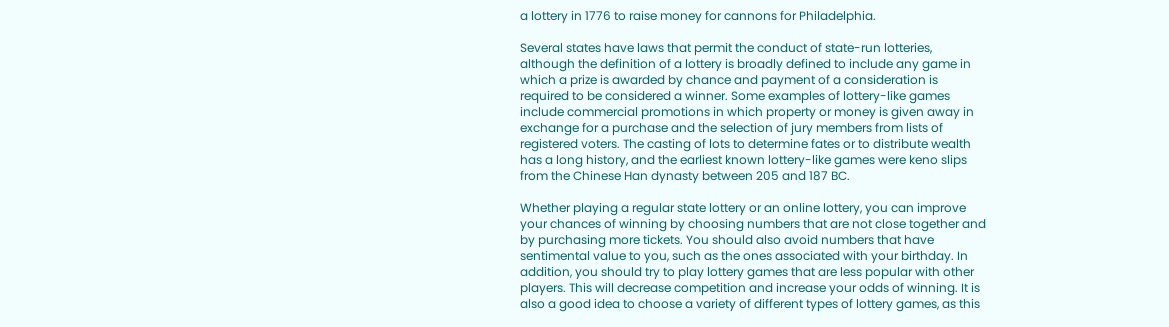a lottery in 1776 to raise money for cannons for Philadelphia.

Several states have laws that permit the conduct of state-run lotteries, although the definition of a lottery is broadly defined to include any game in which a prize is awarded by chance and payment of a consideration is required to be considered a winner. Some examples of lottery-like games include commercial promotions in which property or money is given away in exchange for a purchase and the selection of jury members from lists of registered voters. The casting of lots to determine fates or to distribute wealth has a long history, and the earliest known lottery-like games were keno slips from the Chinese Han dynasty between 205 and 187 BC.

Whether playing a regular state lottery or an online lottery, you can improve your chances of winning by choosing numbers that are not close together and by purchasing more tickets. You should also avoid numbers that have sentimental value to you, such as the ones associated with your birthday. In addition, you should try to play lottery games that are less popular with other players. This will decrease competition and increase your odds of winning. It is also a good idea to choose a variety of different types of lottery games, as this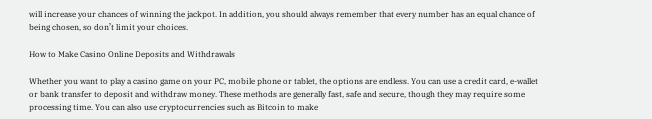will increase your chances of winning the jackpot. In addition, you should always remember that every number has an equal chance of being chosen, so don’t limit your choices.

How to Make Casino Online Deposits and Withdrawals

Whether you want to play a casino game on your PC, mobile phone or tablet, the options are endless. You can use a credit card, e-wallet or bank transfer to deposit and withdraw money. These methods are generally fast, safe and secure, though they may require some processing time. You can also use cryptocurrencies such as Bitcoin to make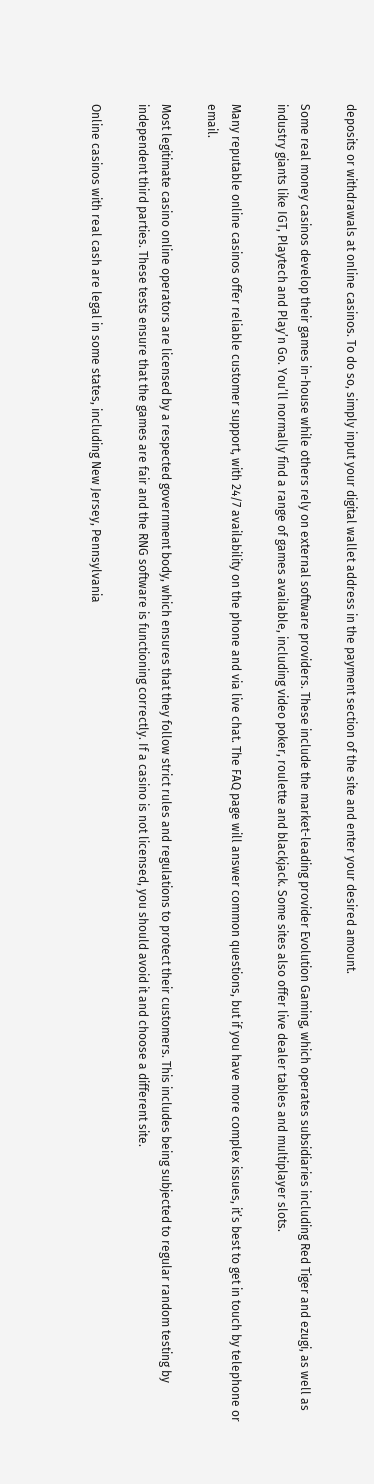deposits or withdrawals at online casinos. To do so, simply input your digital wallet address in the payment section of the site and enter your desired amount.

Some real money casinos develop their games in-house while others rely on external software providers. These include the market-leading provider Evolution Gaming, which operates subsidiaries including Red Tiger and ezugi, as well as industry giants like IGT, Playtech and Play’n Go. You’ll normally find a range of games available, including video poker, roulette and blackjack. Some sites also offer live dealer tables and multiplayer slots.

Many reputable online casinos offer reliable customer support, with 24/7 availability on the phone and via live chat. The FAQ page will answer common questions, but if you have more complex issues, it’s best to get in touch by telephone or email.

Most legitimate casino online operators are licensed by a respected government body, which ensures that they follow strict rules and regulations to protect their customers. This includes being subjected to regular random testing by independent third parties. These tests ensure that the games are fair and the RNG software is functioning correctly. If a casino is not licensed, you should avoid it and choose a different site.

Online casinos with real cash are legal in some states, including New Jersey, Pennsylvania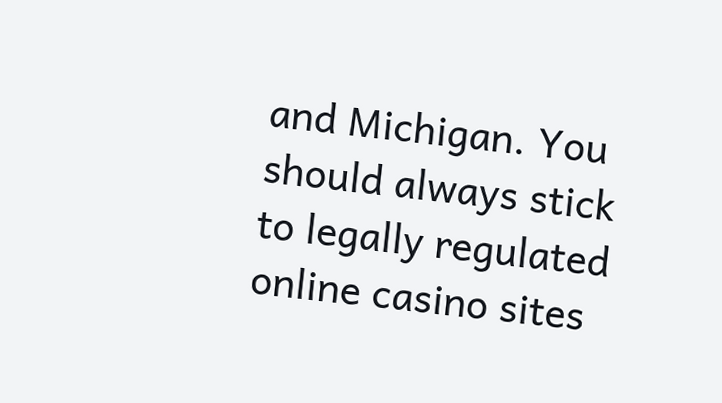and Michigan. You should always stick to legally regulated online casino sites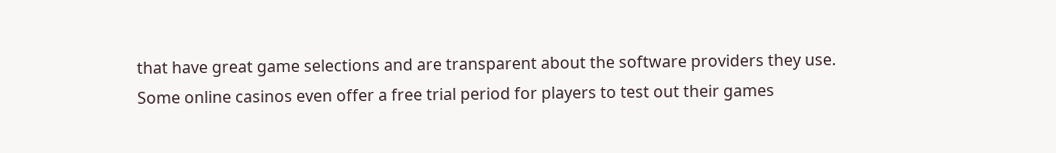that have great game selections and are transparent about the software providers they use. Some online casinos even offer a free trial period for players to test out their games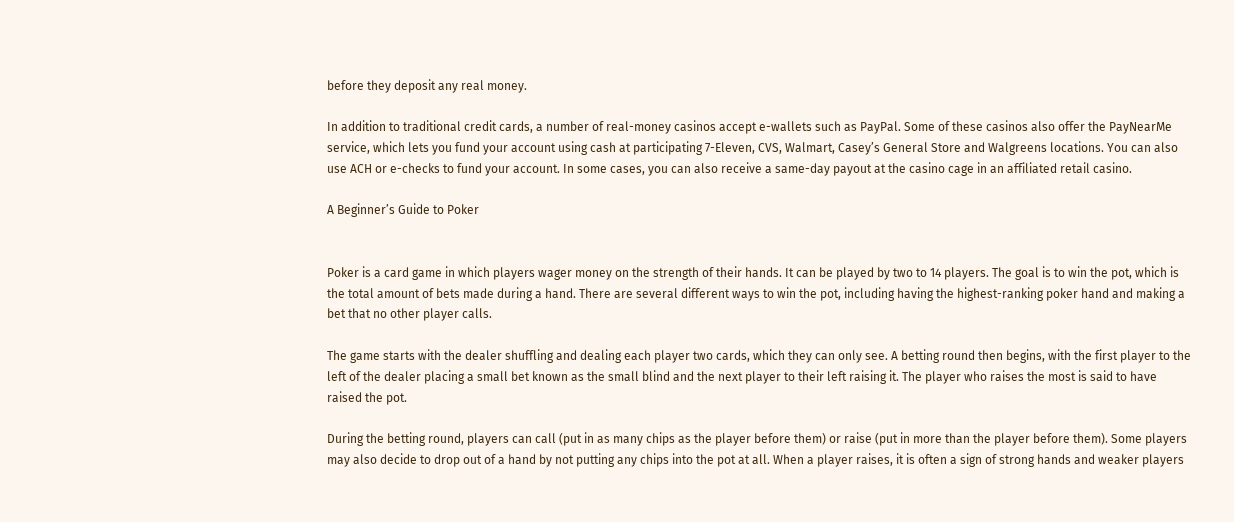before they deposit any real money.

In addition to traditional credit cards, a number of real-money casinos accept e-wallets such as PayPal. Some of these casinos also offer the PayNearMe service, which lets you fund your account using cash at participating 7-Eleven, CVS, Walmart, Casey’s General Store and Walgreens locations. You can also use ACH or e-checks to fund your account. In some cases, you can also receive a same-day payout at the casino cage in an affiliated retail casino.

A Beginner’s Guide to Poker


Poker is a card game in which players wager money on the strength of their hands. It can be played by two to 14 players. The goal is to win the pot, which is the total amount of bets made during a hand. There are several different ways to win the pot, including having the highest-ranking poker hand and making a bet that no other player calls.

The game starts with the dealer shuffling and dealing each player two cards, which they can only see. A betting round then begins, with the first player to the left of the dealer placing a small bet known as the small blind and the next player to their left raising it. The player who raises the most is said to have raised the pot.

During the betting round, players can call (put in as many chips as the player before them) or raise (put in more than the player before them). Some players may also decide to drop out of a hand by not putting any chips into the pot at all. When a player raises, it is often a sign of strong hands and weaker players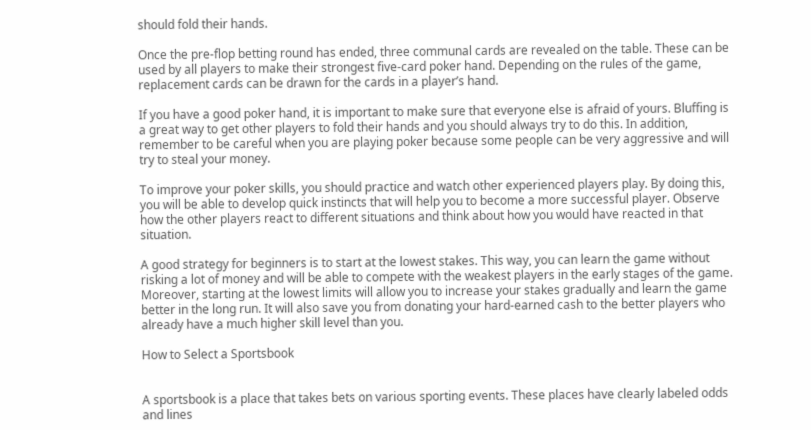should fold their hands.

Once the pre-flop betting round has ended, three communal cards are revealed on the table. These can be used by all players to make their strongest five-card poker hand. Depending on the rules of the game, replacement cards can be drawn for the cards in a player’s hand.

If you have a good poker hand, it is important to make sure that everyone else is afraid of yours. Bluffing is a great way to get other players to fold their hands and you should always try to do this. In addition, remember to be careful when you are playing poker because some people can be very aggressive and will try to steal your money.

To improve your poker skills, you should practice and watch other experienced players play. By doing this, you will be able to develop quick instincts that will help you to become a more successful player. Observe how the other players react to different situations and think about how you would have reacted in that situation.

A good strategy for beginners is to start at the lowest stakes. This way, you can learn the game without risking a lot of money and will be able to compete with the weakest players in the early stages of the game. Moreover, starting at the lowest limits will allow you to increase your stakes gradually and learn the game better in the long run. It will also save you from donating your hard-earned cash to the better players who already have a much higher skill level than you.

How to Select a Sportsbook


A sportsbook is a place that takes bets on various sporting events. These places have clearly labeled odds and lines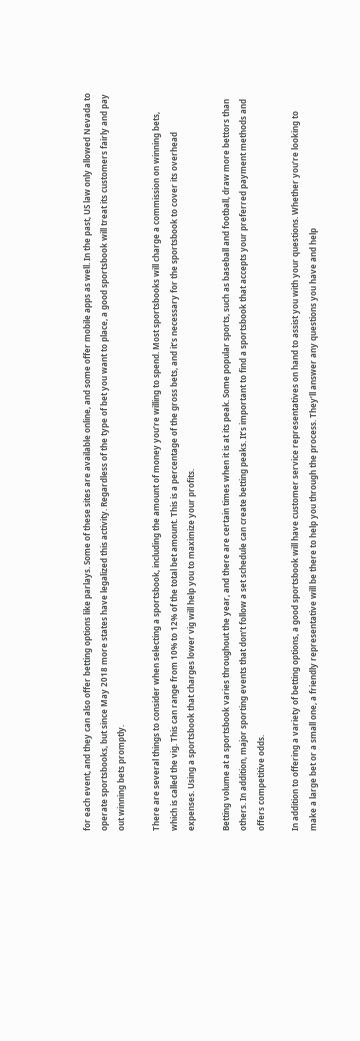for each event, and they can also offer betting options like parlays. Some of these sites are available online, and some offer mobile apps as well. In the past, US law only allowed Nevada to operate sportsbooks, but since May 2018 more states have legalized this activity. Regardless of the type of bet you want to place, a good sportsbook will treat its customers fairly and pay out winning bets promptly.

There are several things to consider when selecting a sportsbook, including the amount of money you’re willing to spend. Most sportsbooks will charge a commission on winning bets, which is called the vig. This can range from 10% to 12% of the total bet amount. This is a percentage of the gross bets, and it’s necessary for the sportsbook to cover its overhead expenses. Using a sportsbook that charges lower vig will help you to maximize your profits.

Betting volume at a sportsbook varies throughout the year, and there are certain times when it is at its peak. Some popular sports, such as baseball and football, draw more bettors than others. In addition, major sporting events that don’t follow a set schedule can create betting peaks. It’s important to find a sportsbook that accepts your preferred payment methods and offers competitive odds.

In addition to offering a variety of betting options, a good sportsbook will have customer service representatives on hand to assist you with your questions. Whether you’re looking to make a large bet or a small one, a friendly representative will be there to help you through the process. They’ll answer any questions you have and help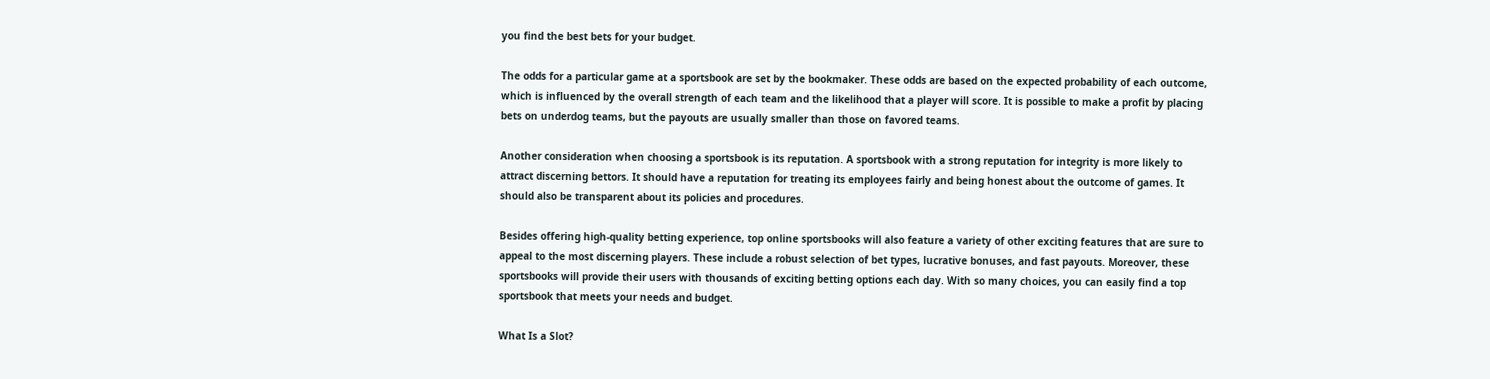you find the best bets for your budget.

The odds for a particular game at a sportsbook are set by the bookmaker. These odds are based on the expected probability of each outcome, which is influenced by the overall strength of each team and the likelihood that a player will score. It is possible to make a profit by placing bets on underdog teams, but the payouts are usually smaller than those on favored teams.

Another consideration when choosing a sportsbook is its reputation. A sportsbook with a strong reputation for integrity is more likely to attract discerning bettors. It should have a reputation for treating its employees fairly and being honest about the outcome of games. It should also be transparent about its policies and procedures.

Besides offering high-quality betting experience, top online sportsbooks will also feature a variety of other exciting features that are sure to appeal to the most discerning players. These include a robust selection of bet types, lucrative bonuses, and fast payouts. Moreover, these sportsbooks will provide their users with thousands of exciting betting options each day. With so many choices, you can easily find a top sportsbook that meets your needs and budget.

What Is a Slot?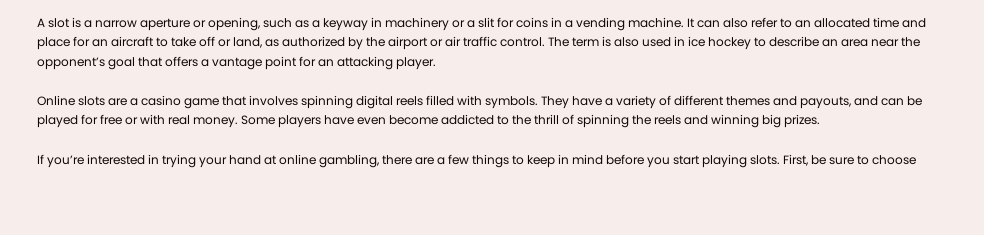A slot is a narrow aperture or opening, such as a keyway in machinery or a slit for coins in a vending machine. It can also refer to an allocated time and place for an aircraft to take off or land, as authorized by the airport or air traffic control. The term is also used in ice hockey to describe an area near the opponent’s goal that offers a vantage point for an attacking player.

Online slots are a casino game that involves spinning digital reels filled with symbols. They have a variety of different themes and payouts, and can be played for free or with real money. Some players have even become addicted to the thrill of spinning the reels and winning big prizes.

If you’re interested in trying your hand at online gambling, there are a few things to keep in mind before you start playing slots. First, be sure to choose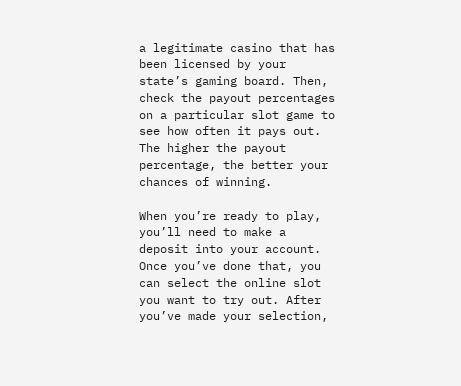a legitimate casino that has been licensed by your state’s gaming board. Then, check the payout percentages on a particular slot game to see how often it pays out. The higher the payout percentage, the better your chances of winning.

When you’re ready to play, you’ll need to make a deposit into your account. Once you’ve done that, you can select the online slot you want to try out. After you’ve made your selection,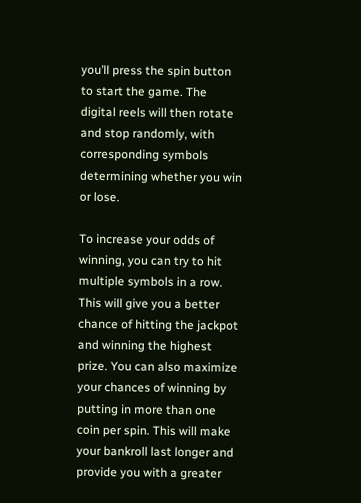you’ll press the spin button to start the game. The digital reels will then rotate and stop randomly, with corresponding symbols determining whether you win or lose.

To increase your odds of winning, you can try to hit multiple symbols in a row. This will give you a better chance of hitting the jackpot and winning the highest prize. You can also maximize your chances of winning by putting in more than one coin per spin. This will make your bankroll last longer and provide you with a greater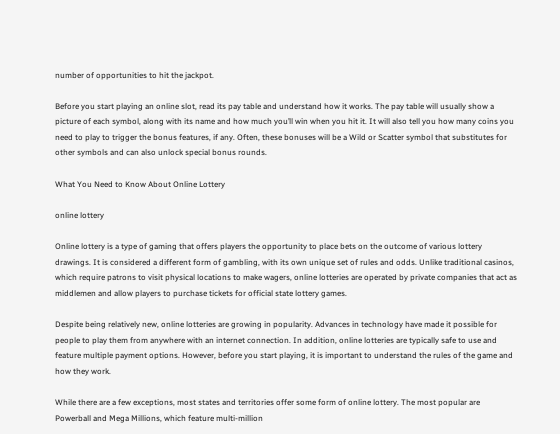number of opportunities to hit the jackpot.

Before you start playing an online slot, read its pay table and understand how it works. The pay table will usually show a picture of each symbol, along with its name and how much you’ll win when you hit it. It will also tell you how many coins you need to play to trigger the bonus features, if any. Often, these bonuses will be a Wild or Scatter symbol that substitutes for other symbols and can also unlock special bonus rounds.

What You Need to Know About Online Lottery

online lottery

Online lottery is a type of gaming that offers players the opportunity to place bets on the outcome of various lottery drawings. It is considered a different form of gambling, with its own unique set of rules and odds. Unlike traditional casinos, which require patrons to visit physical locations to make wagers, online lotteries are operated by private companies that act as middlemen and allow players to purchase tickets for official state lottery games.

Despite being relatively new, online lotteries are growing in popularity. Advances in technology have made it possible for people to play them from anywhere with an internet connection. In addition, online lotteries are typically safe to use and feature multiple payment options. However, before you start playing, it is important to understand the rules of the game and how they work.

While there are a few exceptions, most states and territories offer some form of online lottery. The most popular are Powerball and Mega Millions, which feature multi-million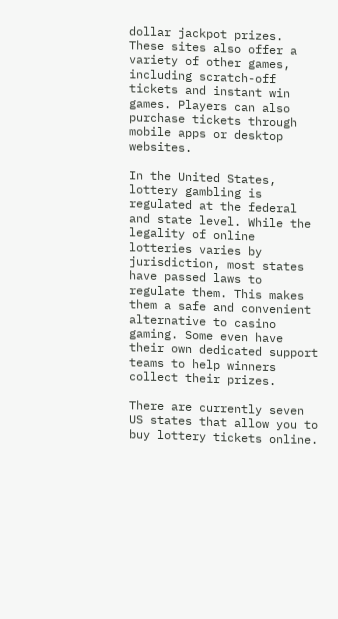dollar jackpot prizes. These sites also offer a variety of other games, including scratch-off tickets and instant win games. Players can also purchase tickets through mobile apps or desktop websites.

In the United States, lottery gambling is regulated at the federal and state level. While the legality of online lotteries varies by jurisdiction, most states have passed laws to regulate them. This makes them a safe and convenient alternative to casino gaming. Some even have their own dedicated support teams to help winners collect their prizes.

There are currently seven US states that allow you to buy lottery tickets online.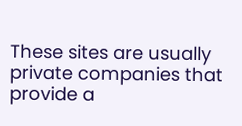These sites are usually private companies that provide a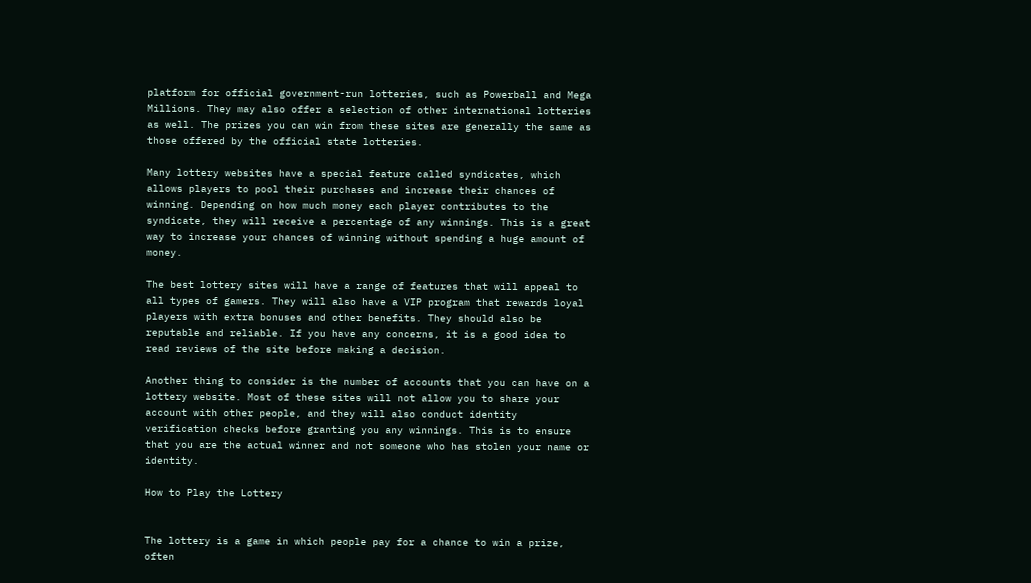platform for official government-run lotteries, such as Powerball and Mega Millions. They may also offer a selection of other international lotteries as well. The prizes you can win from these sites are generally the same as those offered by the official state lotteries.

Many lottery websites have a special feature called syndicates, which allows players to pool their purchases and increase their chances of winning. Depending on how much money each player contributes to the syndicate, they will receive a percentage of any winnings. This is a great way to increase your chances of winning without spending a huge amount of money.

The best lottery sites will have a range of features that will appeal to all types of gamers. They will also have a VIP program that rewards loyal players with extra bonuses and other benefits. They should also be reputable and reliable. If you have any concerns, it is a good idea to read reviews of the site before making a decision.

Another thing to consider is the number of accounts that you can have on a lottery website. Most of these sites will not allow you to share your account with other people, and they will also conduct identity verification checks before granting you any winnings. This is to ensure that you are the actual winner and not someone who has stolen your name or identity.

How to Play the Lottery


The lottery is a game in which people pay for a chance to win a prize, often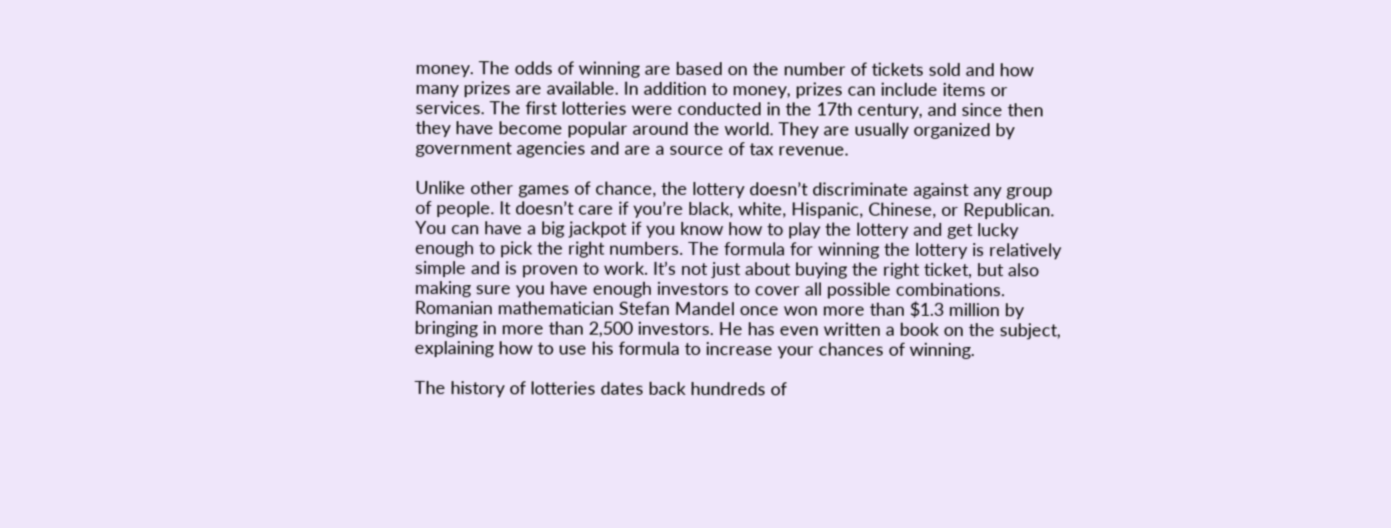money. The odds of winning are based on the number of tickets sold and how many prizes are available. In addition to money, prizes can include items or services. The first lotteries were conducted in the 17th century, and since then they have become popular around the world. They are usually organized by government agencies and are a source of tax revenue.

Unlike other games of chance, the lottery doesn’t discriminate against any group of people. It doesn’t care if you’re black, white, Hispanic, Chinese, or Republican. You can have a big jackpot if you know how to play the lottery and get lucky enough to pick the right numbers. The formula for winning the lottery is relatively simple and is proven to work. It’s not just about buying the right ticket, but also making sure you have enough investors to cover all possible combinations. Romanian mathematician Stefan Mandel once won more than $1.3 million by bringing in more than 2,500 investors. He has even written a book on the subject, explaining how to use his formula to increase your chances of winning.

The history of lotteries dates back hundreds of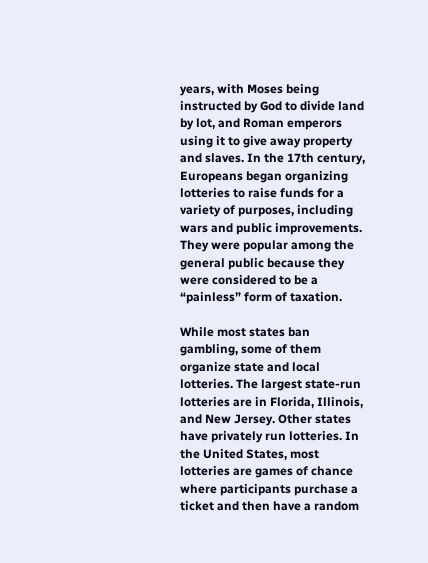years, with Moses being instructed by God to divide land by lot, and Roman emperors using it to give away property and slaves. In the 17th century, Europeans began organizing lotteries to raise funds for a variety of purposes, including wars and public improvements. They were popular among the general public because they were considered to be a “painless” form of taxation.

While most states ban gambling, some of them organize state and local lotteries. The largest state-run lotteries are in Florida, Illinois, and New Jersey. Other states have privately run lotteries. In the United States, most lotteries are games of chance where participants purchase a ticket and then have a random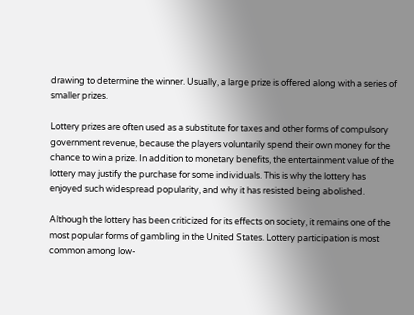drawing to determine the winner. Usually, a large prize is offered along with a series of smaller prizes.

Lottery prizes are often used as a substitute for taxes and other forms of compulsory government revenue, because the players voluntarily spend their own money for the chance to win a prize. In addition to monetary benefits, the entertainment value of the lottery may justify the purchase for some individuals. This is why the lottery has enjoyed such widespread popularity, and why it has resisted being abolished.

Although the lottery has been criticized for its effects on society, it remains one of the most popular forms of gambling in the United States. Lottery participation is most common among low-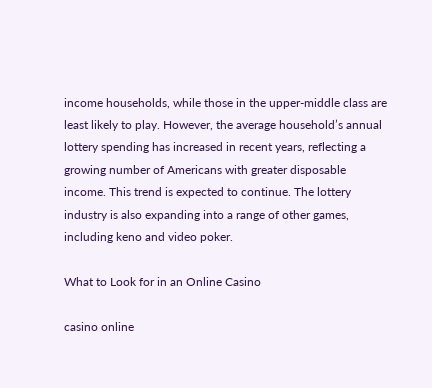income households, while those in the upper-middle class are least likely to play. However, the average household’s annual lottery spending has increased in recent years, reflecting a growing number of Americans with greater disposable income. This trend is expected to continue. The lottery industry is also expanding into a range of other games, including keno and video poker.

What to Look for in an Online Casino

casino online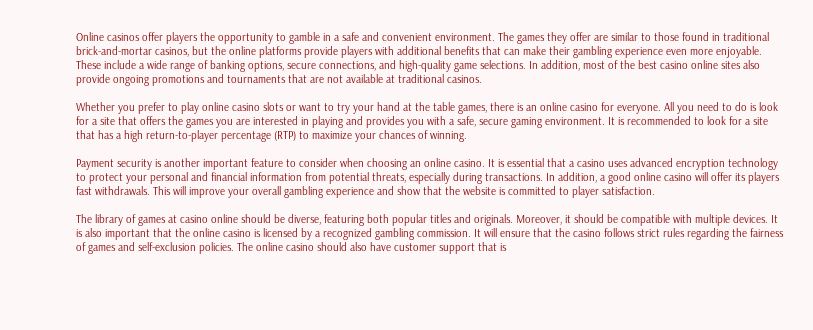Online casinos offer players the opportunity to gamble in a safe and convenient environment. The games they offer are similar to those found in traditional brick-and-mortar casinos, but the online platforms provide players with additional benefits that can make their gambling experience even more enjoyable. These include a wide range of banking options, secure connections, and high-quality game selections. In addition, most of the best casino online sites also provide ongoing promotions and tournaments that are not available at traditional casinos.

Whether you prefer to play online casino slots or want to try your hand at the table games, there is an online casino for everyone. All you need to do is look for a site that offers the games you are interested in playing and provides you with a safe, secure gaming environment. It is recommended to look for a site that has a high return-to-player percentage (RTP) to maximize your chances of winning.

Payment security is another important feature to consider when choosing an online casino. It is essential that a casino uses advanced encryption technology to protect your personal and financial information from potential threats, especially during transactions. In addition, a good online casino will offer its players fast withdrawals. This will improve your overall gambling experience and show that the website is committed to player satisfaction.

The library of games at casino online should be diverse, featuring both popular titles and originals. Moreover, it should be compatible with multiple devices. It is also important that the online casino is licensed by a recognized gambling commission. It will ensure that the casino follows strict rules regarding the fairness of games and self-exclusion policies. The online casino should also have customer support that is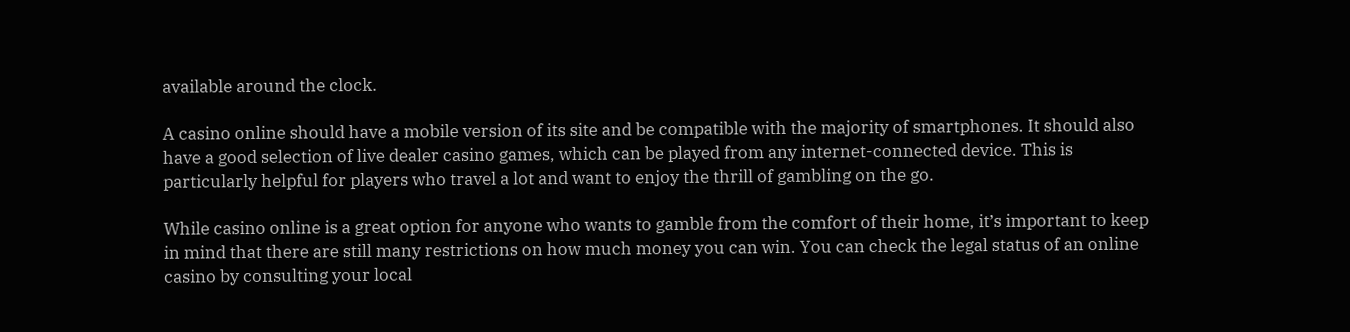available around the clock.

A casino online should have a mobile version of its site and be compatible with the majority of smartphones. It should also have a good selection of live dealer casino games, which can be played from any internet-connected device. This is particularly helpful for players who travel a lot and want to enjoy the thrill of gambling on the go.

While casino online is a great option for anyone who wants to gamble from the comfort of their home, it’s important to keep in mind that there are still many restrictions on how much money you can win. You can check the legal status of an online casino by consulting your local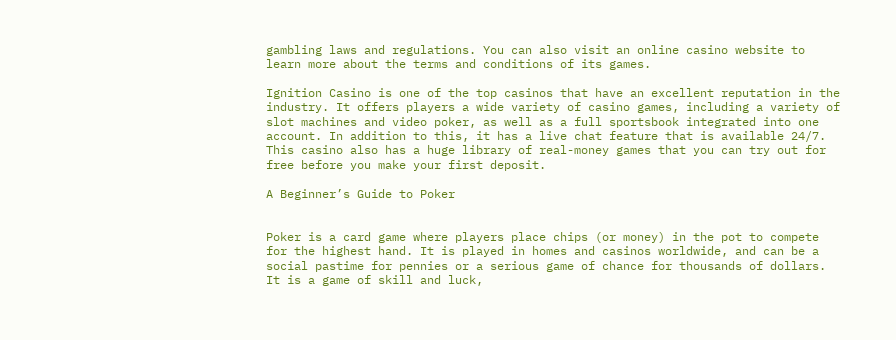gambling laws and regulations. You can also visit an online casino website to learn more about the terms and conditions of its games.

Ignition Casino is one of the top casinos that have an excellent reputation in the industry. It offers players a wide variety of casino games, including a variety of slot machines and video poker, as well as a full sportsbook integrated into one account. In addition to this, it has a live chat feature that is available 24/7. This casino also has a huge library of real-money games that you can try out for free before you make your first deposit.

A Beginner’s Guide to Poker


Poker is a card game where players place chips (or money) in the pot to compete for the highest hand. It is played in homes and casinos worldwide, and can be a social pastime for pennies or a serious game of chance for thousands of dollars. It is a game of skill and luck,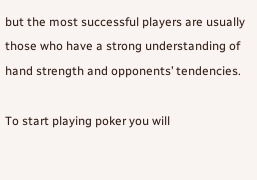but the most successful players are usually those who have a strong understanding of hand strength and opponents’ tendencies.

To start playing poker you will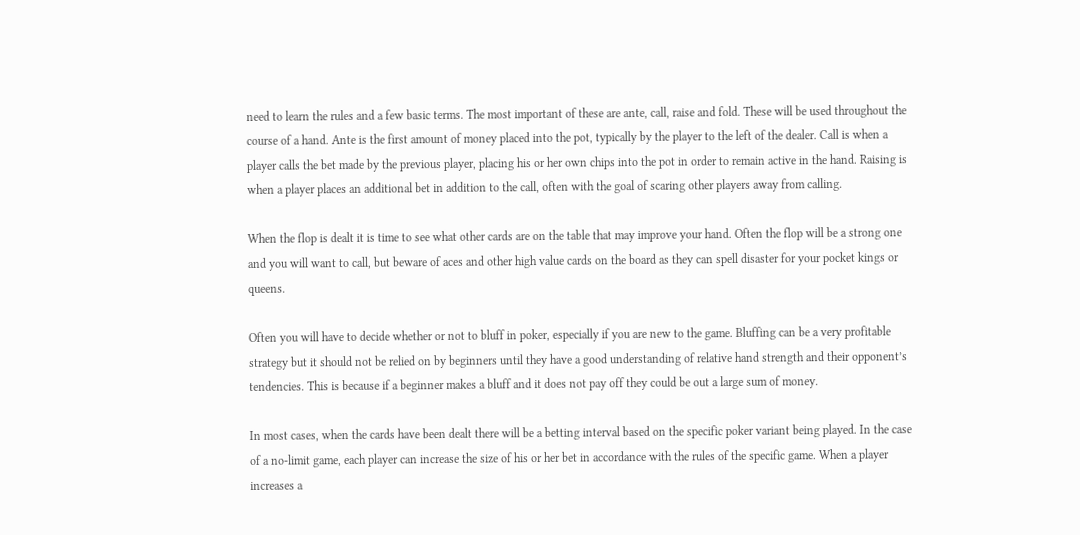need to learn the rules and a few basic terms. The most important of these are ante, call, raise and fold. These will be used throughout the course of a hand. Ante is the first amount of money placed into the pot, typically by the player to the left of the dealer. Call is when a player calls the bet made by the previous player, placing his or her own chips into the pot in order to remain active in the hand. Raising is when a player places an additional bet in addition to the call, often with the goal of scaring other players away from calling.

When the flop is dealt it is time to see what other cards are on the table that may improve your hand. Often the flop will be a strong one and you will want to call, but beware of aces and other high value cards on the board as they can spell disaster for your pocket kings or queens.

Often you will have to decide whether or not to bluff in poker, especially if you are new to the game. Bluffing can be a very profitable strategy but it should not be relied on by beginners until they have a good understanding of relative hand strength and their opponent’s tendencies. This is because if a beginner makes a bluff and it does not pay off they could be out a large sum of money.

In most cases, when the cards have been dealt there will be a betting interval based on the specific poker variant being played. In the case of a no-limit game, each player can increase the size of his or her bet in accordance with the rules of the specific game. When a player increases a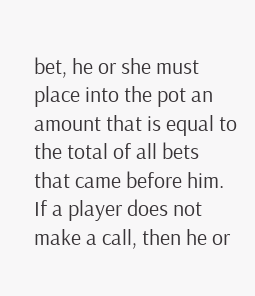bet, he or she must place into the pot an amount that is equal to the total of all bets that came before him. If a player does not make a call, then he or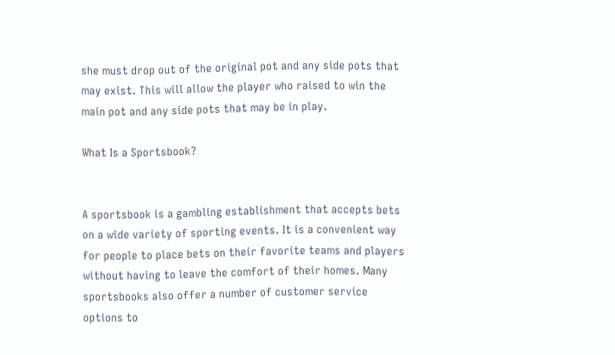she must drop out of the original pot and any side pots that may exist. This will allow the player who raised to win the main pot and any side pots that may be in play.

What Is a Sportsbook?


A sportsbook is a gambling establishment that accepts bets on a wide variety of sporting events. It is a convenient way for people to place bets on their favorite teams and players without having to leave the comfort of their homes. Many sportsbooks also offer a number of customer service options to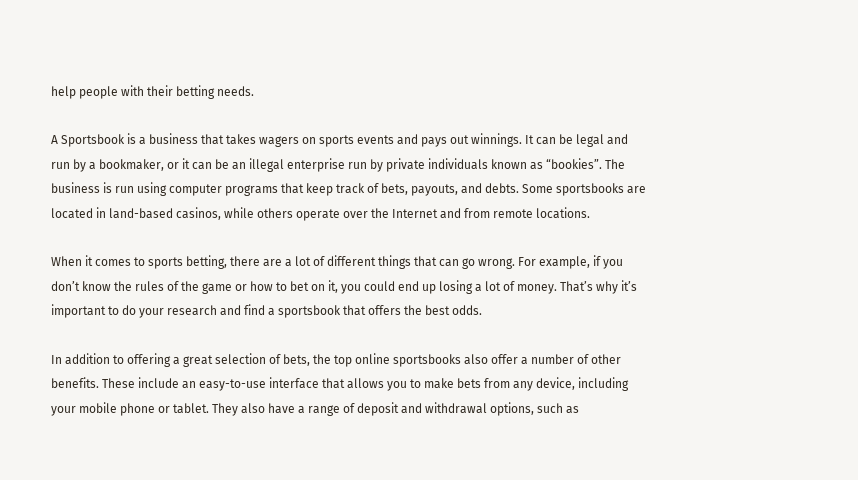help people with their betting needs.

A Sportsbook is a business that takes wagers on sports events and pays out winnings. It can be legal and run by a bookmaker, or it can be an illegal enterprise run by private individuals known as “bookies”. The business is run using computer programs that keep track of bets, payouts, and debts. Some sportsbooks are located in land-based casinos, while others operate over the Internet and from remote locations.

When it comes to sports betting, there are a lot of different things that can go wrong. For example, if you don’t know the rules of the game or how to bet on it, you could end up losing a lot of money. That’s why it’s important to do your research and find a sportsbook that offers the best odds.

In addition to offering a great selection of bets, the top online sportsbooks also offer a number of other benefits. These include an easy-to-use interface that allows you to make bets from any device, including your mobile phone or tablet. They also have a range of deposit and withdrawal options, such as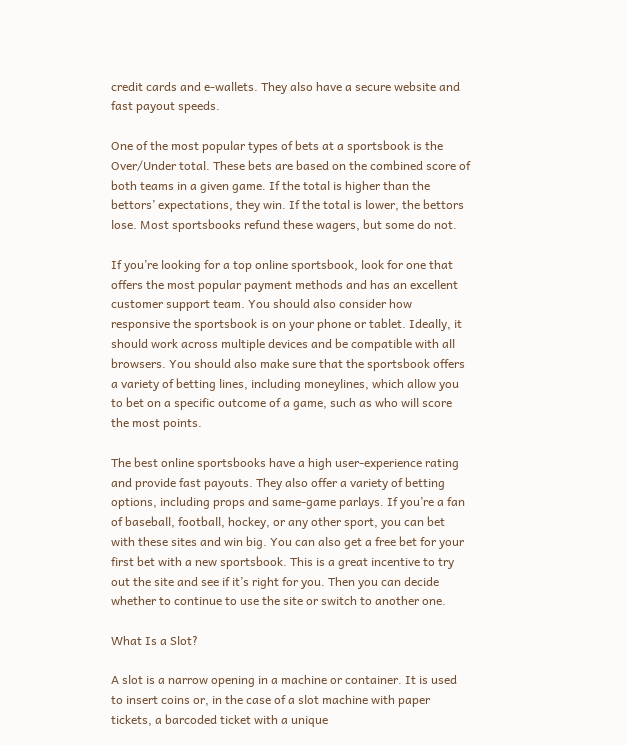credit cards and e-wallets. They also have a secure website and fast payout speeds.

One of the most popular types of bets at a sportsbook is the Over/Under total. These bets are based on the combined score of both teams in a given game. If the total is higher than the bettors’ expectations, they win. If the total is lower, the bettors lose. Most sportsbooks refund these wagers, but some do not.

If you’re looking for a top online sportsbook, look for one that offers the most popular payment methods and has an excellent customer support team. You should also consider how responsive the sportsbook is on your phone or tablet. Ideally, it should work across multiple devices and be compatible with all browsers. You should also make sure that the sportsbook offers a variety of betting lines, including moneylines, which allow you to bet on a specific outcome of a game, such as who will score the most points.

The best online sportsbooks have a high user-experience rating and provide fast payouts. They also offer a variety of betting options, including props and same-game parlays. If you’re a fan of baseball, football, hockey, or any other sport, you can bet with these sites and win big. You can also get a free bet for your first bet with a new sportsbook. This is a great incentive to try out the site and see if it’s right for you. Then you can decide whether to continue to use the site or switch to another one.

What Is a Slot?

A slot is a narrow opening in a machine or container. It is used to insert coins or, in the case of a slot machine with paper tickets, a barcoded ticket with a unique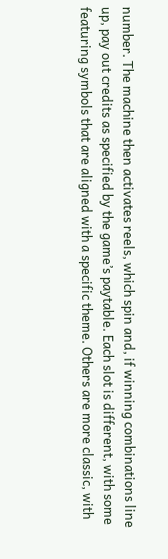number. The machine then activates reels, which spin and, if winning combinations line up, pay out credits as specified by the game’s paytable. Each slot is different, with some featuring symbols that are aligned with a specific theme. Others are more classic, with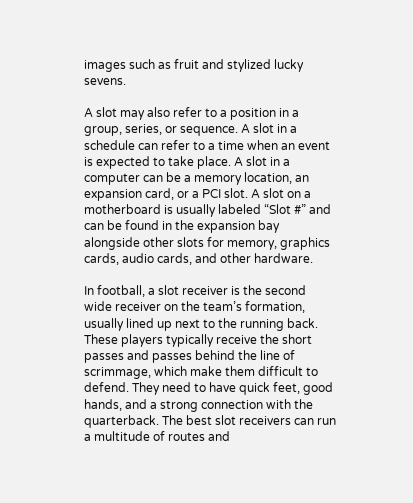images such as fruit and stylized lucky sevens.

A slot may also refer to a position in a group, series, or sequence. A slot in a schedule can refer to a time when an event is expected to take place. A slot in a computer can be a memory location, an expansion card, or a PCI slot. A slot on a motherboard is usually labeled “Slot #” and can be found in the expansion bay alongside other slots for memory, graphics cards, audio cards, and other hardware.

In football, a slot receiver is the second wide receiver on the team’s formation, usually lined up next to the running back. These players typically receive the short passes and passes behind the line of scrimmage, which make them difficult to defend. They need to have quick feet, good hands, and a strong connection with the quarterback. The best slot receivers can run a multitude of routes and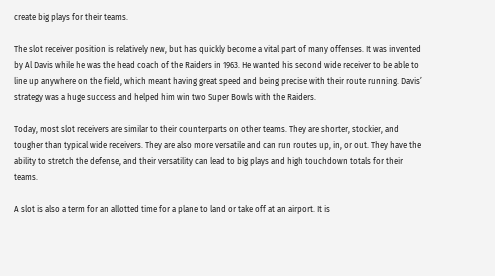create big plays for their teams.

The slot receiver position is relatively new, but has quickly become a vital part of many offenses. It was invented by Al Davis while he was the head coach of the Raiders in 1963. He wanted his second wide receiver to be able to line up anywhere on the field, which meant having great speed and being precise with their route running. Davis’ strategy was a huge success and helped him win two Super Bowls with the Raiders.

Today, most slot receivers are similar to their counterparts on other teams. They are shorter, stockier, and tougher than typical wide receivers. They are also more versatile and can run routes up, in, or out. They have the ability to stretch the defense, and their versatility can lead to big plays and high touchdown totals for their teams.

A slot is also a term for an allotted time for a plane to land or take off at an airport. It is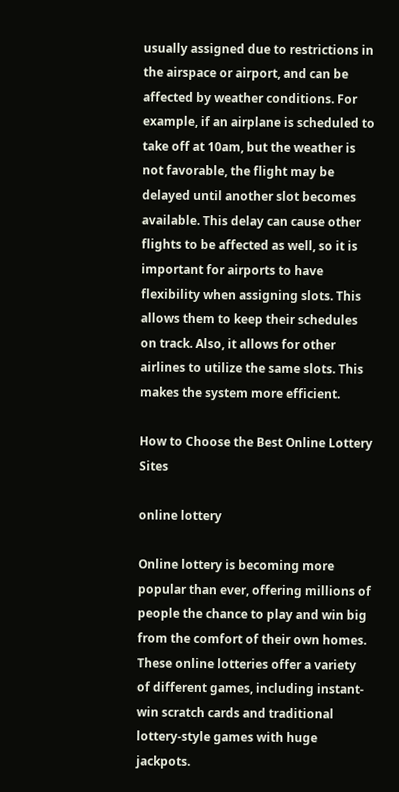usually assigned due to restrictions in the airspace or airport, and can be affected by weather conditions. For example, if an airplane is scheduled to take off at 10am, but the weather is not favorable, the flight may be delayed until another slot becomes available. This delay can cause other flights to be affected as well, so it is important for airports to have flexibility when assigning slots. This allows them to keep their schedules on track. Also, it allows for other airlines to utilize the same slots. This makes the system more efficient.

How to Choose the Best Online Lottery Sites

online lottery

Online lottery is becoming more popular than ever, offering millions of people the chance to play and win big from the comfort of their own homes. These online lotteries offer a variety of different games, including instant-win scratch cards and traditional lottery-style games with huge jackpots.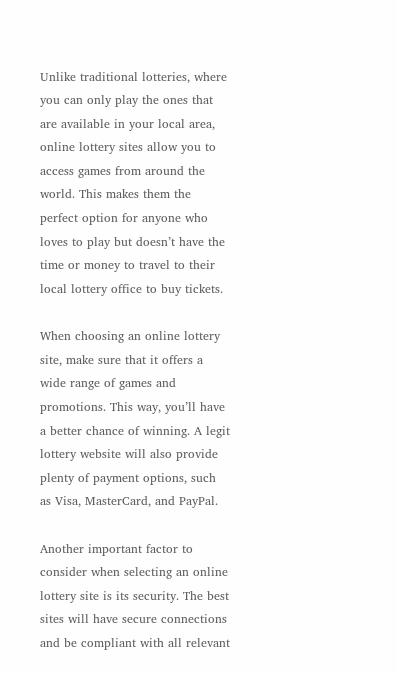Unlike traditional lotteries, where you can only play the ones that are available in your local area, online lottery sites allow you to access games from around the world. This makes them the perfect option for anyone who loves to play but doesn’t have the time or money to travel to their local lottery office to buy tickets.

When choosing an online lottery site, make sure that it offers a wide range of games and promotions. This way, you’ll have a better chance of winning. A legit lottery website will also provide plenty of payment options, such as Visa, MasterCard, and PayPal.

Another important factor to consider when selecting an online lottery site is its security. The best sites will have secure connections and be compliant with all relevant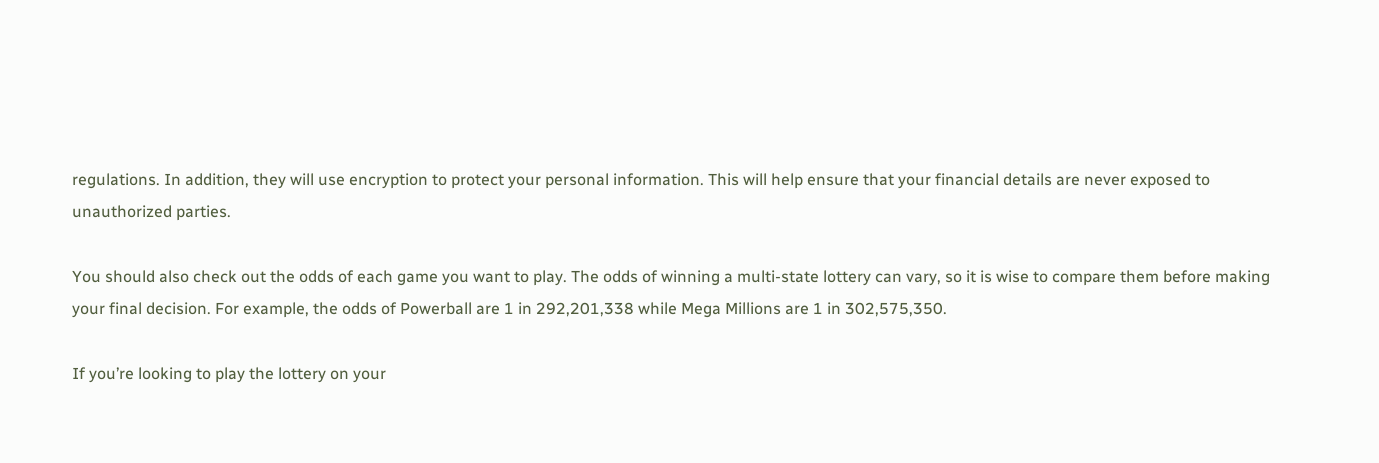regulations. In addition, they will use encryption to protect your personal information. This will help ensure that your financial details are never exposed to unauthorized parties.

You should also check out the odds of each game you want to play. The odds of winning a multi-state lottery can vary, so it is wise to compare them before making your final decision. For example, the odds of Powerball are 1 in 292,201,338 while Mega Millions are 1 in 302,575,350.

If you’re looking to play the lottery on your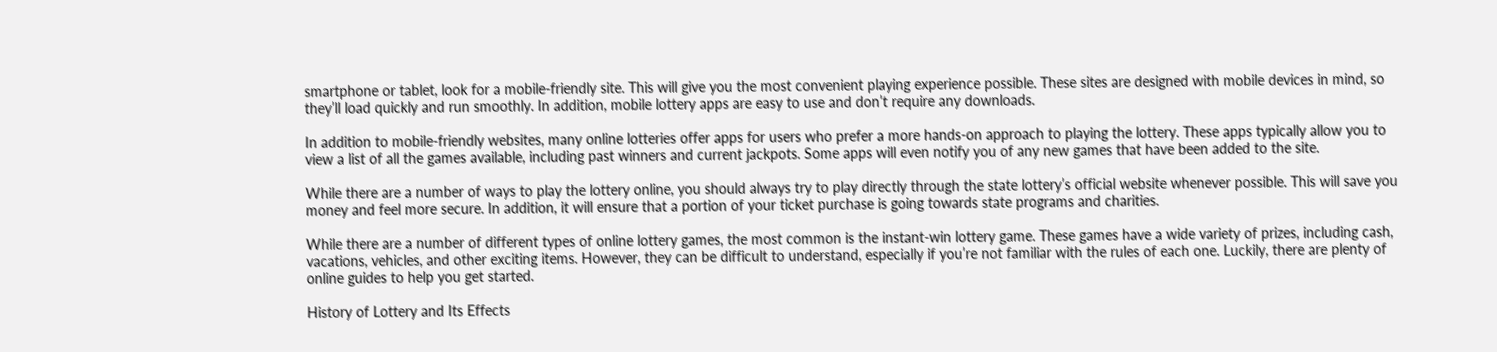smartphone or tablet, look for a mobile-friendly site. This will give you the most convenient playing experience possible. These sites are designed with mobile devices in mind, so they’ll load quickly and run smoothly. In addition, mobile lottery apps are easy to use and don’t require any downloads.

In addition to mobile-friendly websites, many online lotteries offer apps for users who prefer a more hands-on approach to playing the lottery. These apps typically allow you to view a list of all the games available, including past winners and current jackpots. Some apps will even notify you of any new games that have been added to the site.

While there are a number of ways to play the lottery online, you should always try to play directly through the state lottery’s official website whenever possible. This will save you money and feel more secure. In addition, it will ensure that a portion of your ticket purchase is going towards state programs and charities.

While there are a number of different types of online lottery games, the most common is the instant-win lottery game. These games have a wide variety of prizes, including cash, vacations, vehicles, and other exciting items. However, they can be difficult to understand, especially if you’re not familiar with the rules of each one. Luckily, there are plenty of online guides to help you get started.

History of Lottery and Its Effects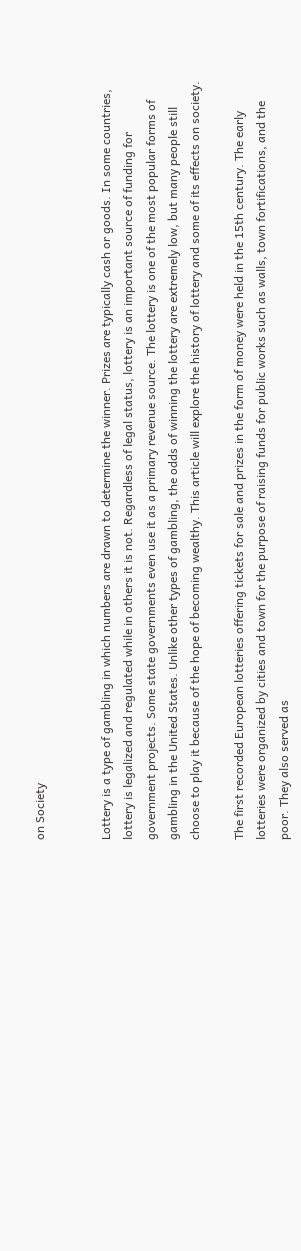on Society


Lottery is a type of gambling in which numbers are drawn to determine the winner. Prizes are typically cash or goods. In some countries, lottery is legalized and regulated while in others it is not. Regardless of legal status, lottery is an important source of funding for government projects. Some state governments even use it as a primary revenue source. The lottery is one of the most popular forms of gambling in the United States. Unlike other types of gambling, the odds of winning the lottery are extremely low, but many people still choose to play it because of the hope of becoming wealthy. This article will explore the history of lottery and some of its effects on society.

The first recorded European lotteries offering tickets for sale and prizes in the form of money were held in the 15th century. The early lotteries were organized by cities and town for the purpose of raising funds for public works such as walls, town fortifications, and the poor. They also served as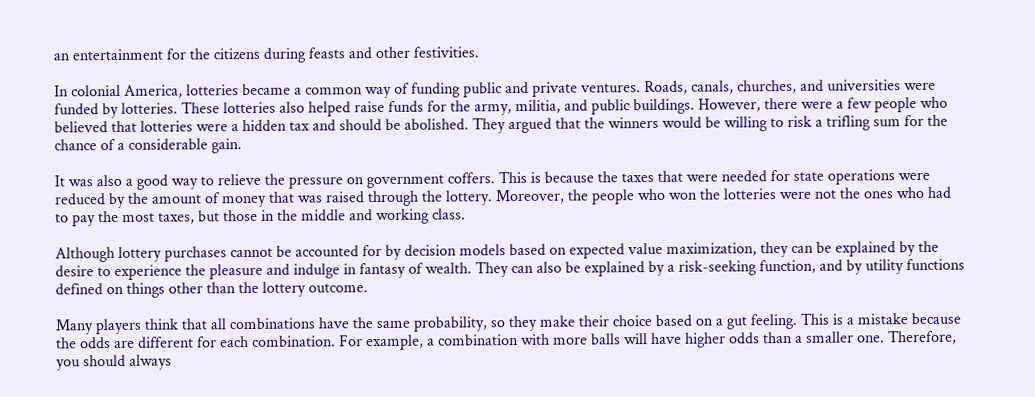an entertainment for the citizens during feasts and other festivities.

In colonial America, lotteries became a common way of funding public and private ventures. Roads, canals, churches, and universities were funded by lotteries. These lotteries also helped raise funds for the army, militia, and public buildings. However, there were a few people who believed that lotteries were a hidden tax and should be abolished. They argued that the winners would be willing to risk a trifling sum for the chance of a considerable gain.

It was also a good way to relieve the pressure on government coffers. This is because the taxes that were needed for state operations were reduced by the amount of money that was raised through the lottery. Moreover, the people who won the lotteries were not the ones who had to pay the most taxes, but those in the middle and working class.

Although lottery purchases cannot be accounted for by decision models based on expected value maximization, they can be explained by the desire to experience the pleasure and indulge in fantasy of wealth. They can also be explained by a risk-seeking function, and by utility functions defined on things other than the lottery outcome.

Many players think that all combinations have the same probability, so they make their choice based on a gut feeling. This is a mistake because the odds are different for each combination. For example, a combination with more balls will have higher odds than a smaller one. Therefore, you should always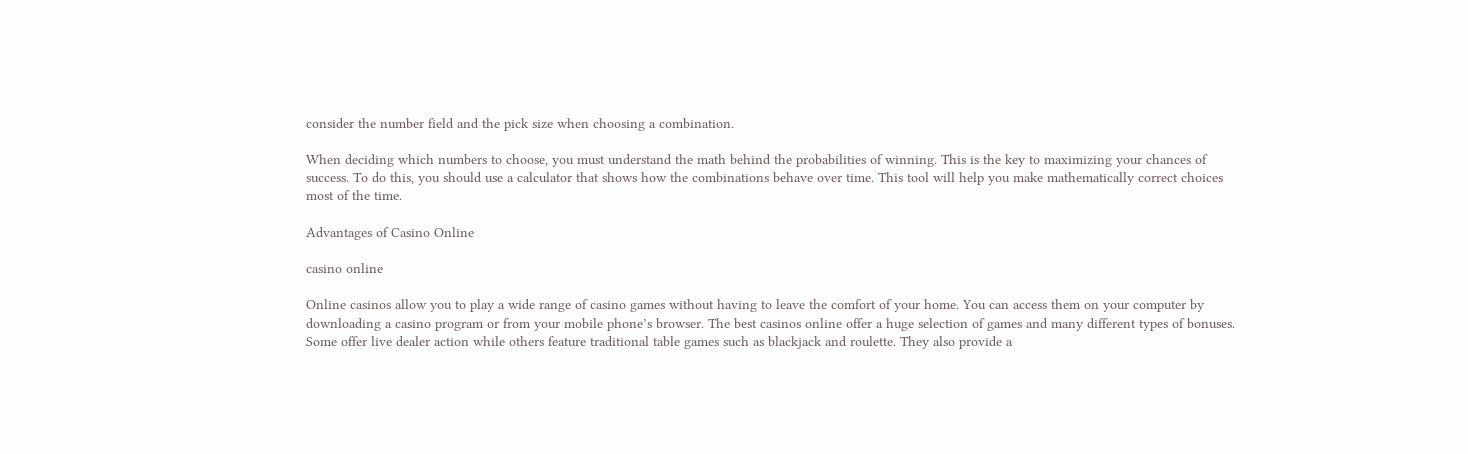consider the number field and the pick size when choosing a combination.

When deciding which numbers to choose, you must understand the math behind the probabilities of winning. This is the key to maximizing your chances of success. To do this, you should use a calculator that shows how the combinations behave over time. This tool will help you make mathematically correct choices most of the time.

Advantages of Casino Online

casino online

Online casinos allow you to play a wide range of casino games without having to leave the comfort of your home. You can access them on your computer by downloading a casino program or from your mobile phone’s browser. The best casinos online offer a huge selection of games and many different types of bonuses. Some offer live dealer action while others feature traditional table games such as blackjack and roulette. They also provide a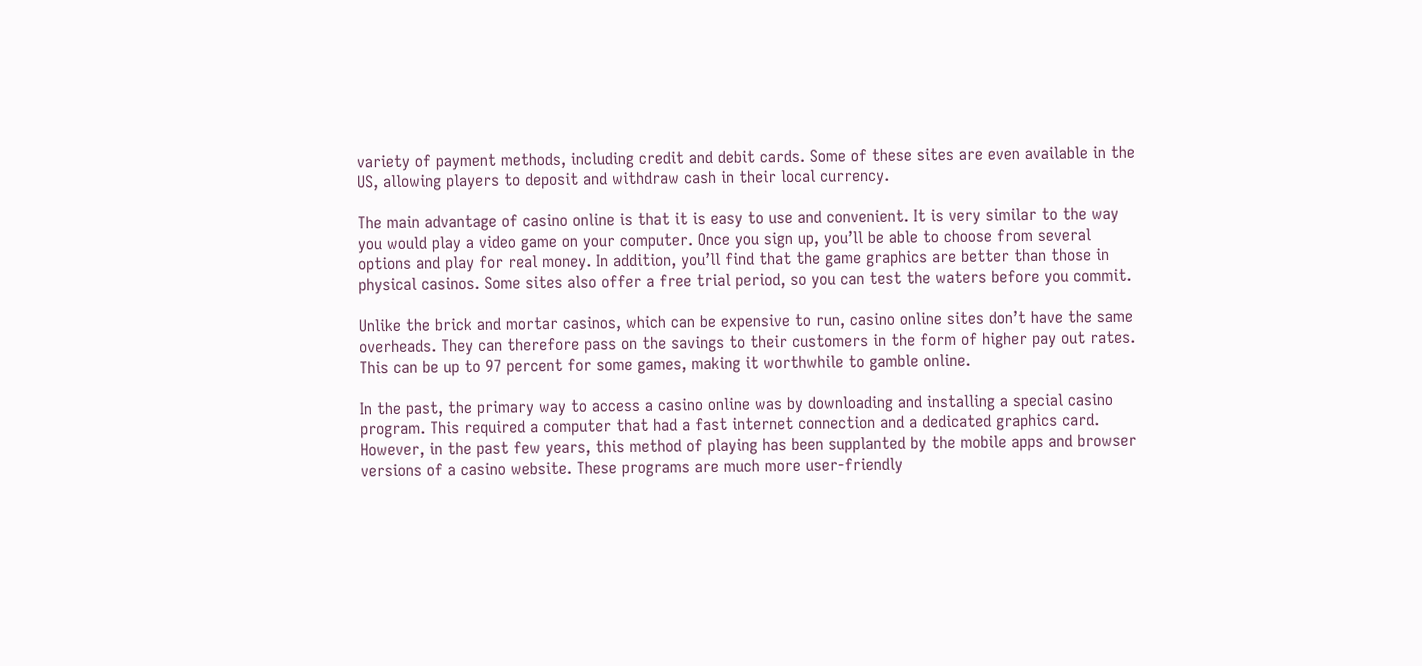variety of payment methods, including credit and debit cards. Some of these sites are even available in the US, allowing players to deposit and withdraw cash in their local currency.

The main advantage of casino online is that it is easy to use and convenient. It is very similar to the way you would play a video game on your computer. Once you sign up, you’ll be able to choose from several options and play for real money. In addition, you’ll find that the game graphics are better than those in physical casinos. Some sites also offer a free trial period, so you can test the waters before you commit.

Unlike the brick and mortar casinos, which can be expensive to run, casino online sites don’t have the same overheads. They can therefore pass on the savings to their customers in the form of higher pay out rates. This can be up to 97 percent for some games, making it worthwhile to gamble online.

In the past, the primary way to access a casino online was by downloading and installing a special casino program. This required a computer that had a fast internet connection and a dedicated graphics card. However, in the past few years, this method of playing has been supplanted by the mobile apps and browser versions of a casino website. These programs are much more user-friendly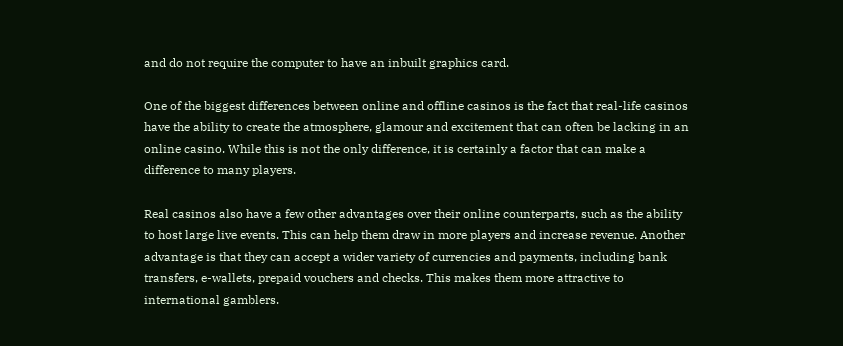and do not require the computer to have an inbuilt graphics card.

One of the biggest differences between online and offline casinos is the fact that real-life casinos have the ability to create the atmosphere, glamour and excitement that can often be lacking in an online casino. While this is not the only difference, it is certainly a factor that can make a difference to many players.

Real casinos also have a few other advantages over their online counterparts, such as the ability to host large live events. This can help them draw in more players and increase revenue. Another advantage is that they can accept a wider variety of currencies and payments, including bank transfers, e-wallets, prepaid vouchers and checks. This makes them more attractive to international gamblers.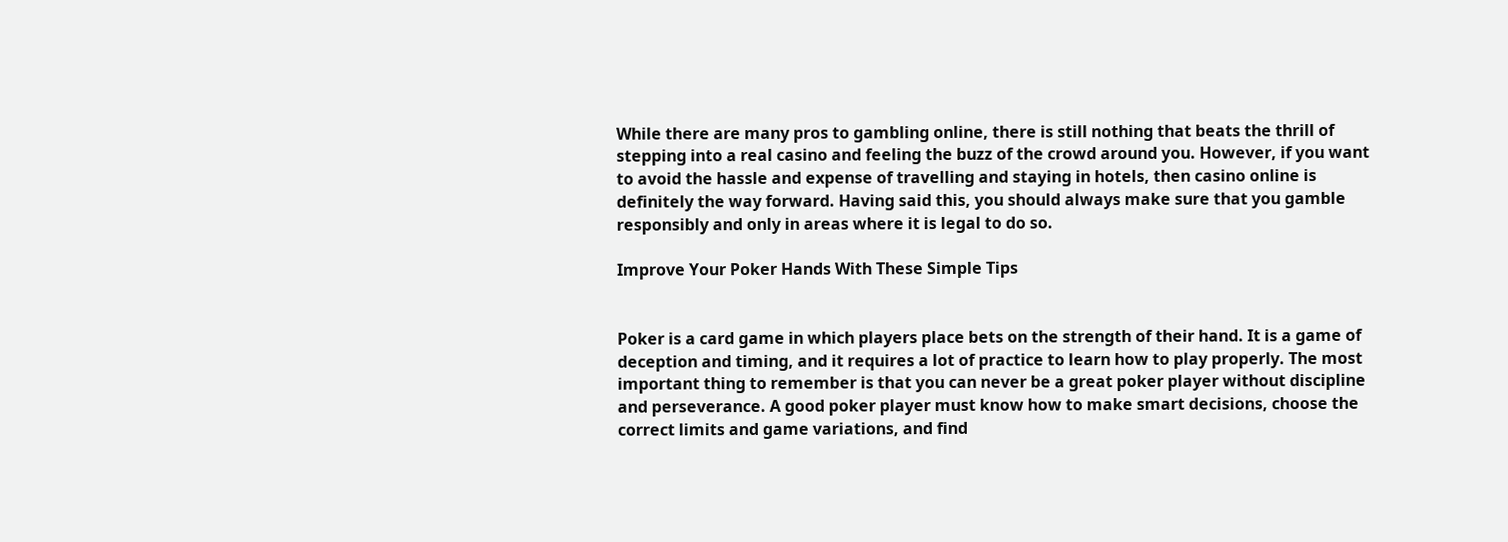While there are many pros to gambling online, there is still nothing that beats the thrill of stepping into a real casino and feeling the buzz of the crowd around you. However, if you want to avoid the hassle and expense of travelling and staying in hotels, then casino online is definitely the way forward. Having said this, you should always make sure that you gamble responsibly and only in areas where it is legal to do so.

Improve Your Poker Hands With These Simple Tips


Poker is a card game in which players place bets on the strength of their hand. It is a game of deception and timing, and it requires a lot of practice to learn how to play properly. The most important thing to remember is that you can never be a great poker player without discipline and perseverance. A good poker player must know how to make smart decisions, choose the correct limits and game variations, and find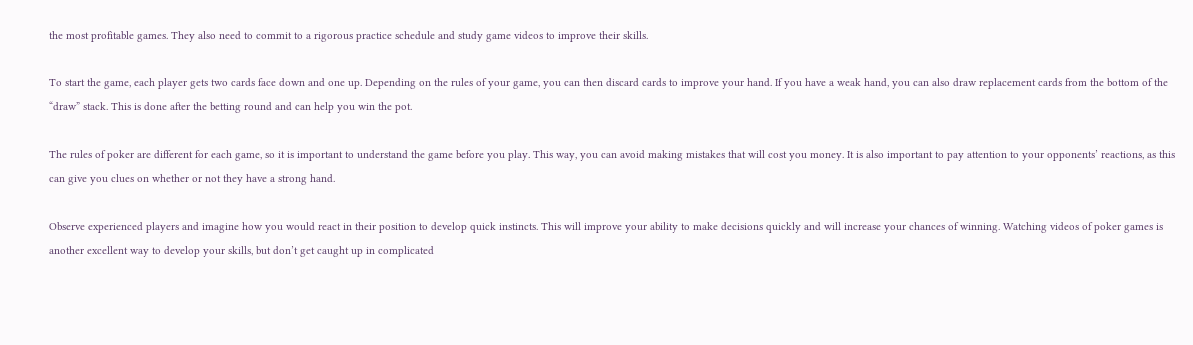the most profitable games. They also need to commit to a rigorous practice schedule and study game videos to improve their skills.

To start the game, each player gets two cards face down and one up. Depending on the rules of your game, you can then discard cards to improve your hand. If you have a weak hand, you can also draw replacement cards from the bottom of the “draw” stack. This is done after the betting round and can help you win the pot.

The rules of poker are different for each game, so it is important to understand the game before you play. This way, you can avoid making mistakes that will cost you money. It is also important to pay attention to your opponents’ reactions, as this can give you clues on whether or not they have a strong hand.

Observe experienced players and imagine how you would react in their position to develop quick instincts. This will improve your ability to make decisions quickly and will increase your chances of winning. Watching videos of poker games is another excellent way to develop your skills, but don’t get caught up in complicated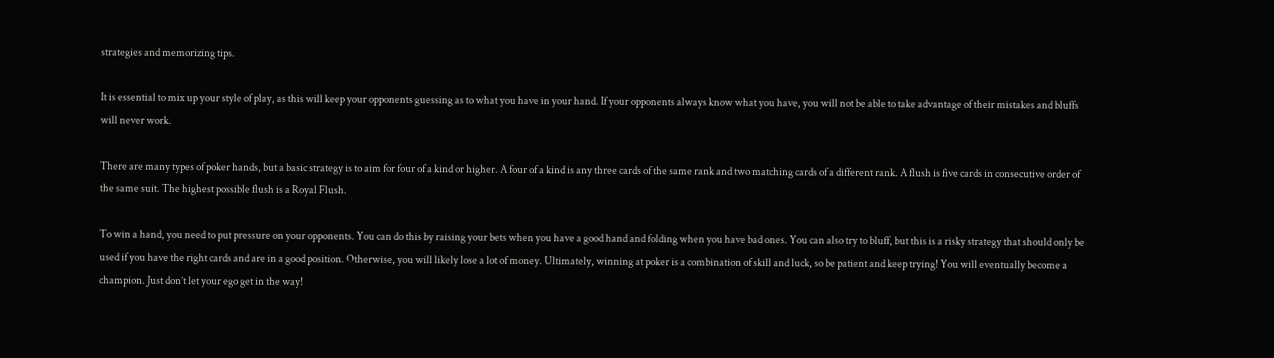strategies and memorizing tips.

It is essential to mix up your style of play, as this will keep your opponents guessing as to what you have in your hand. If your opponents always know what you have, you will not be able to take advantage of their mistakes and bluffs will never work.

There are many types of poker hands, but a basic strategy is to aim for four of a kind or higher. A four of a kind is any three cards of the same rank and two matching cards of a different rank. A flush is five cards in consecutive order of the same suit. The highest possible flush is a Royal Flush.

To win a hand, you need to put pressure on your opponents. You can do this by raising your bets when you have a good hand and folding when you have bad ones. You can also try to bluff, but this is a risky strategy that should only be used if you have the right cards and are in a good position. Otherwise, you will likely lose a lot of money. Ultimately, winning at poker is a combination of skill and luck, so be patient and keep trying! You will eventually become a champion. Just don’t let your ego get in the way!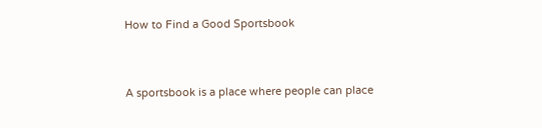How to Find a Good Sportsbook


A sportsbook is a place where people can place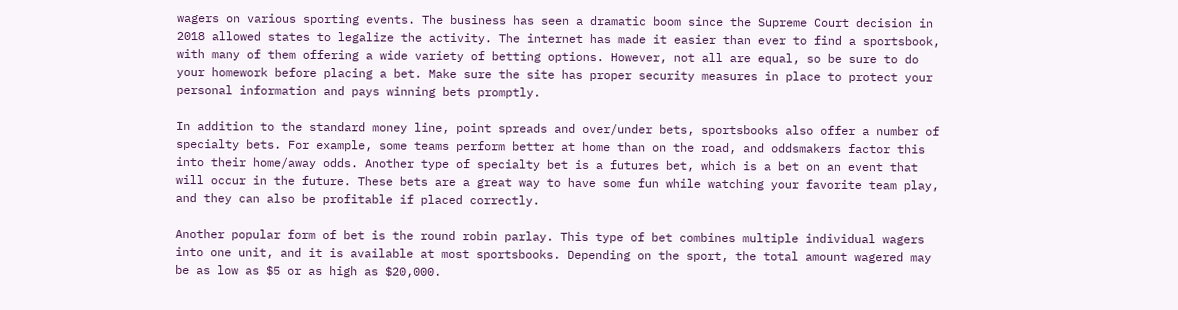wagers on various sporting events. The business has seen a dramatic boom since the Supreme Court decision in 2018 allowed states to legalize the activity. The internet has made it easier than ever to find a sportsbook, with many of them offering a wide variety of betting options. However, not all are equal, so be sure to do your homework before placing a bet. Make sure the site has proper security measures in place to protect your personal information and pays winning bets promptly.

In addition to the standard money line, point spreads and over/under bets, sportsbooks also offer a number of specialty bets. For example, some teams perform better at home than on the road, and oddsmakers factor this into their home/away odds. Another type of specialty bet is a futures bet, which is a bet on an event that will occur in the future. These bets are a great way to have some fun while watching your favorite team play, and they can also be profitable if placed correctly.

Another popular form of bet is the round robin parlay. This type of bet combines multiple individual wagers into one unit, and it is available at most sportsbooks. Depending on the sport, the total amount wagered may be as low as $5 or as high as $20,000.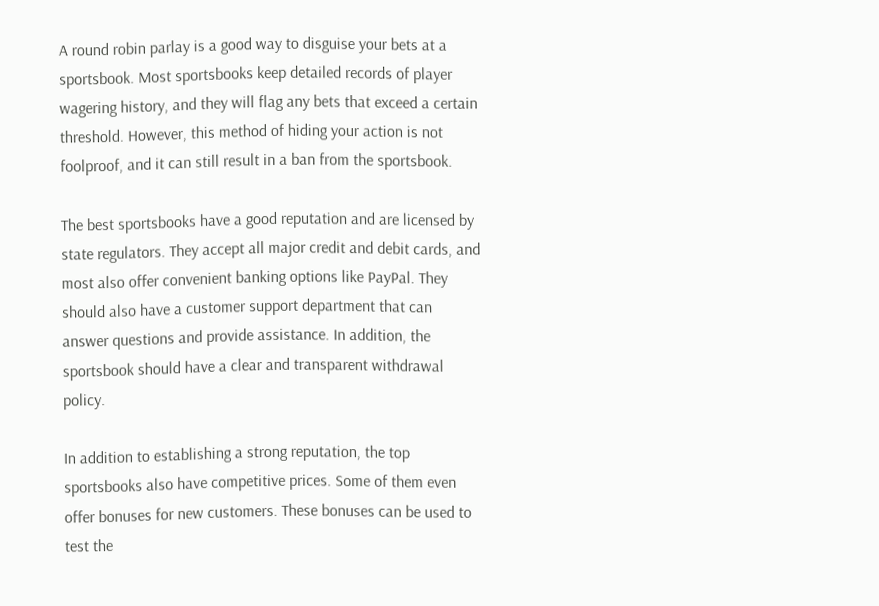A round robin parlay is a good way to disguise your bets at a sportsbook. Most sportsbooks keep detailed records of player wagering history, and they will flag any bets that exceed a certain threshold. However, this method of hiding your action is not foolproof, and it can still result in a ban from the sportsbook.

The best sportsbooks have a good reputation and are licensed by state regulators. They accept all major credit and debit cards, and most also offer convenient banking options like PayPal. They should also have a customer support department that can answer questions and provide assistance. In addition, the sportsbook should have a clear and transparent withdrawal policy.

In addition to establishing a strong reputation, the top sportsbooks also have competitive prices. Some of them even offer bonuses for new customers. These bonuses can be used to test the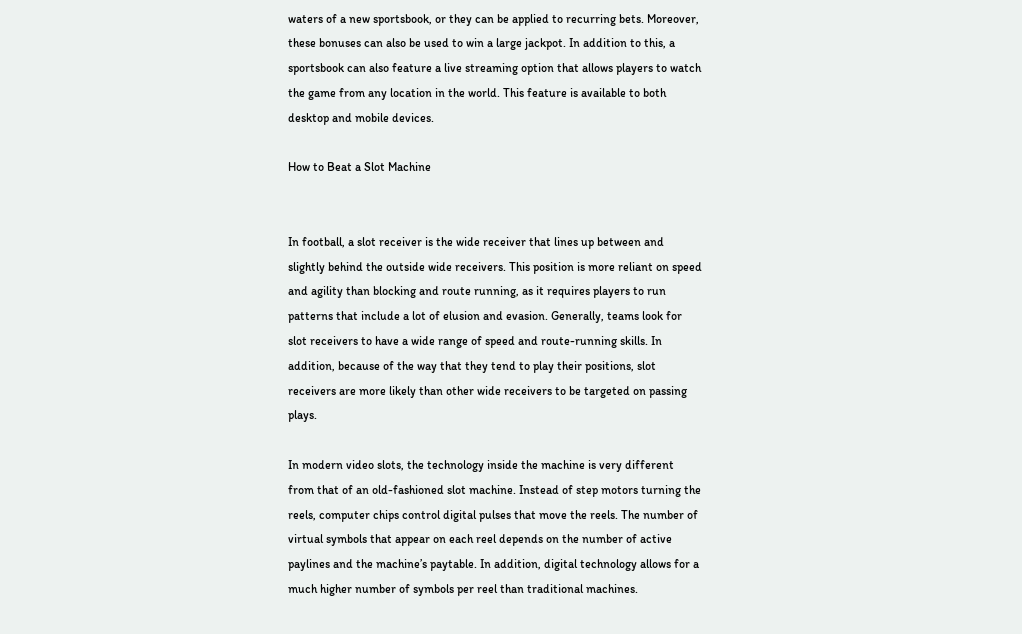waters of a new sportsbook, or they can be applied to recurring bets. Moreover, these bonuses can also be used to win a large jackpot. In addition to this, a sportsbook can also feature a live streaming option that allows players to watch the game from any location in the world. This feature is available to both desktop and mobile devices.

How to Beat a Slot Machine


In football, a slot receiver is the wide receiver that lines up between and slightly behind the outside wide receivers. This position is more reliant on speed and agility than blocking and route running, as it requires players to run patterns that include a lot of elusion and evasion. Generally, teams look for slot receivers to have a wide range of speed and route-running skills. In addition, because of the way that they tend to play their positions, slot receivers are more likely than other wide receivers to be targeted on passing plays.

In modern video slots, the technology inside the machine is very different from that of an old-fashioned slot machine. Instead of step motors turning the reels, computer chips control digital pulses that move the reels. The number of virtual symbols that appear on each reel depends on the number of active paylines and the machine’s paytable. In addition, digital technology allows for a much higher number of symbols per reel than traditional machines.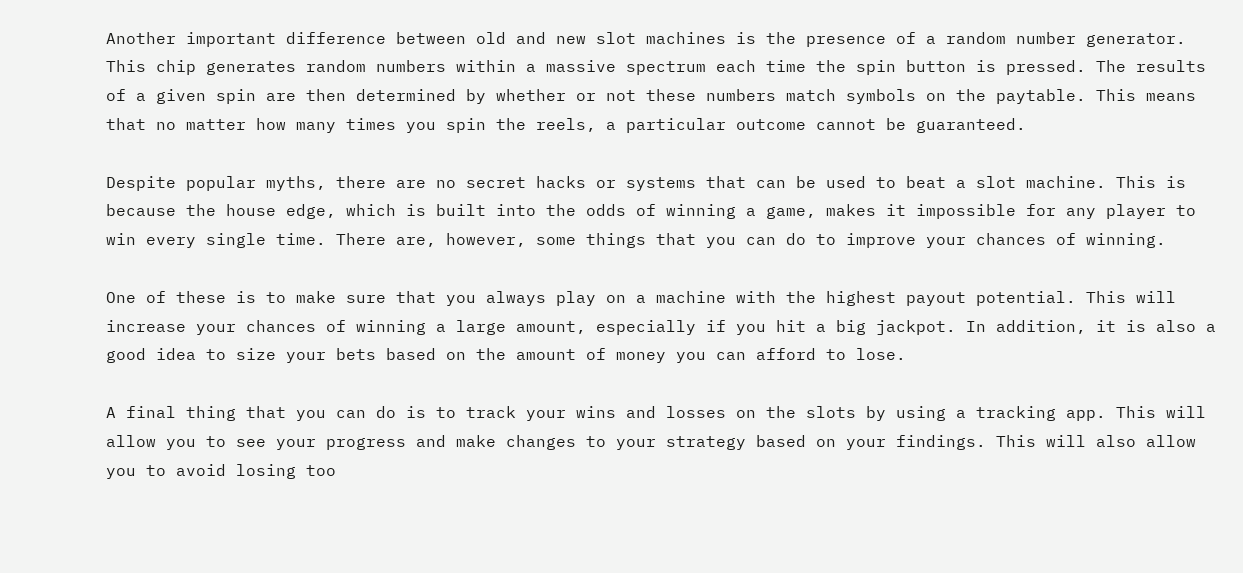Another important difference between old and new slot machines is the presence of a random number generator. This chip generates random numbers within a massive spectrum each time the spin button is pressed. The results of a given spin are then determined by whether or not these numbers match symbols on the paytable. This means that no matter how many times you spin the reels, a particular outcome cannot be guaranteed.

Despite popular myths, there are no secret hacks or systems that can be used to beat a slot machine. This is because the house edge, which is built into the odds of winning a game, makes it impossible for any player to win every single time. There are, however, some things that you can do to improve your chances of winning.

One of these is to make sure that you always play on a machine with the highest payout potential. This will increase your chances of winning a large amount, especially if you hit a big jackpot. In addition, it is also a good idea to size your bets based on the amount of money you can afford to lose.

A final thing that you can do is to track your wins and losses on the slots by using a tracking app. This will allow you to see your progress and make changes to your strategy based on your findings. This will also allow you to avoid losing too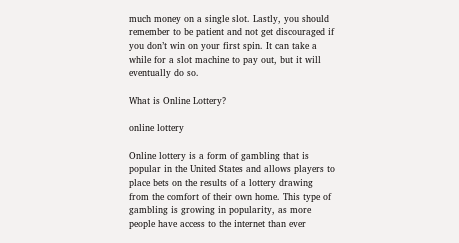much money on a single slot. Lastly, you should remember to be patient and not get discouraged if you don’t win on your first spin. It can take a while for a slot machine to pay out, but it will eventually do so.

What is Online Lottery?

online lottery

Online lottery is a form of gambling that is popular in the United States and allows players to place bets on the results of a lottery drawing from the comfort of their own home. This type of gambling is growing in popularity, as more people have access to the internet than ever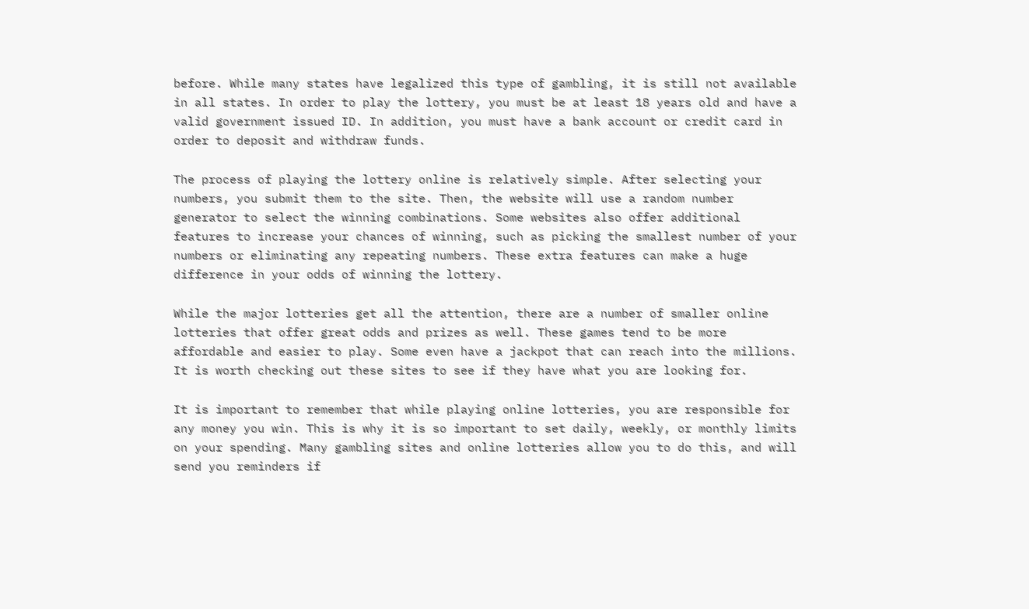before. While many states have legalized this type of gambling, it is still not available in all states. In order to play the lottery, you must be at least 18 years old and have a valid government issued ID. In addition, you must have a bank account or credit card in order to deposit and withdraw funds.

The process of playing the lottery online is relatively simple. After selecting your numbers, you submit them to the site. Then, the website will use a random number generator to select the winning combinations. Some websites also offer additional features to increase your chances of winning, such as picking the smallest number of your numbers or eliminating any repeating numbers. These extra features can make a huge difference in your odds of winning the lottery.

While the major lotteries get all the attention, there are a number of smaller online lotteries that offer great odds and prizes as well. These games tend to be more affordable and easier to play. Some even have a jackpot that can reach into the millions. It is worth checking out these sites to see if they have what you are looking for.

It is important to remember that while playing online lotteries, you are responsible for any money you win. This is why it is so important to set daily, weekly, or monthly limits on your spending. Many gambling sites and online lotteries allow you to do this, and will send you reminders if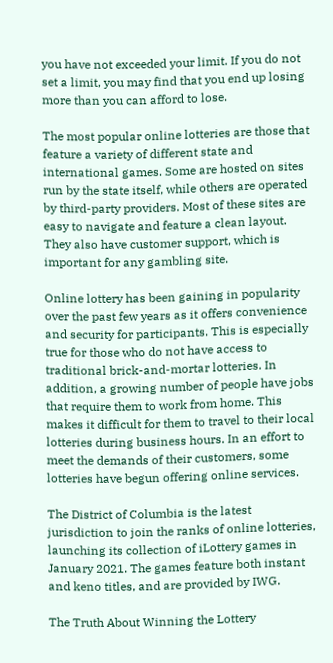you have not exceeded your limit. If you do not set a limit, you may find that you end up losing more than you can afford to lose.

The most popular online lotteries are those that feature a variety of different state and international games. Some are hosted on sites run by the state itself, while others are operated by third-party providers. Most of these sites are easy to navigate and feature a clean layout. They also have customer support, which is important for any gambling site.

Online lottery has been gaining in popularity over the past few years as it offers convenience and security for participants. This is especially true for those who do not have access to traditional brick-and-mortar lotteries. In addition, a growing number of people have jobs that require them to work from home. This makes it difficult for them to travel to their local lotteries during business hours. In an effort to meet the demands of their customers, some lotteries have begun offering online services.

The District of Columbia is the latest jurisdiction to join the ranks of online lotteries, launching its collection of iLottery games in January 2021. The games feature both instant and keno titles, and are provided by IWG.

The Truth About Winning the Lottery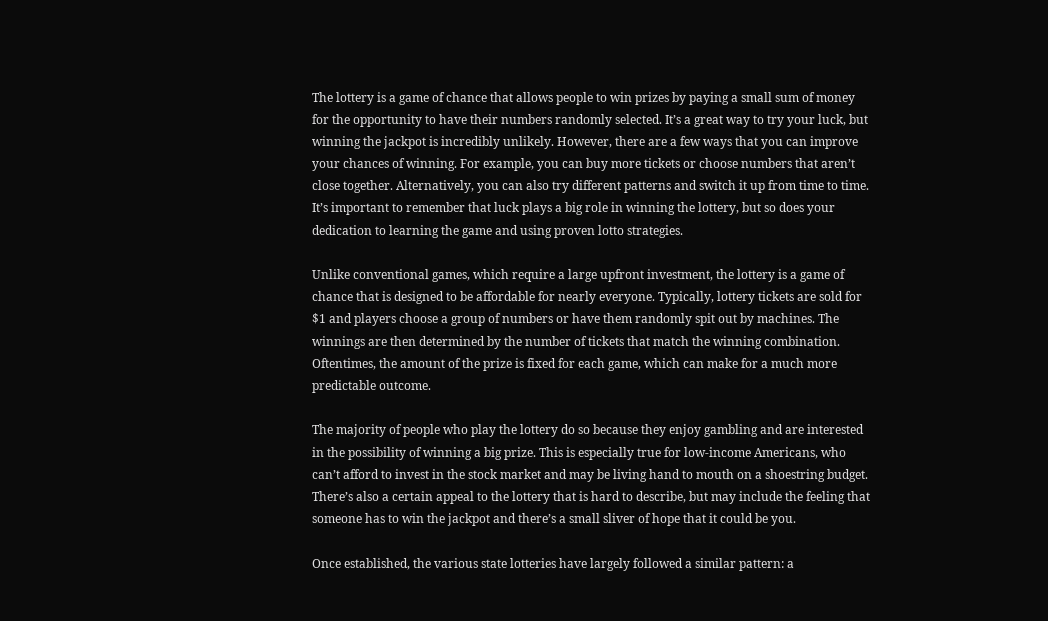The lottery is a game of chance that allows people to win prizes by paying a small sum of money for the opportunity to have their numbers randomly selected. It’s a great way to try your luck, but winning the jackpot is incredibly unlikely. However, there are a few ways that you can improve your chances of winning. For example, you can buy more tickets or choose numbers that aren’t close together. Alternatively, you can also try different patterns and switch it up from time to time. It’s important to remember that luck plays a big role in winning the lottery, but so does your dedication to learning the game and using proven lotto strategies.

Unlike conventional games, which require a large upfront investment, the lottery is a game of chance that is designed to be affordable for nearly everyone. Typically, lottery tickets are sold for $1 and players choose a group of numbers or have them randomly spit out by machines. The winnings are then determined by the number of tickets that match the winning combination. Oftentimes, the amount of the prize is fixed for each game, which can make for a much more predictable outcome.

The majority of people who play the lottery do so because they enjoy gambling and are interested in the possibility of winning a big prize. This is especially true for low-income Americans, who can’t afford to invest in the stock market and may be living hand to mouth on a shoestring budget. There’s also a certain appeal to the lottery that is hard to describe, but may include the feeling that someone has to win the jackpot and there’s a small sliver of hope that it could be you.

Once established, the various state lotteries have largely followed a similar pattern: a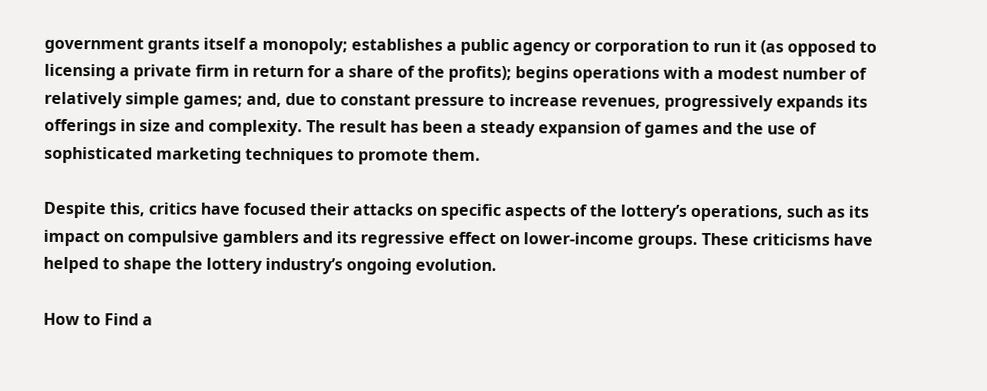government grants itself a monopoly; establishes a public agency or corporation to run it (as opposed to licensing a private firm in return for a share of the profits); begins operations with a modest number of relatively simple games; and, due to constant pressure to increase revenues, progressively expands its offerings in size and complexity. The result has been a steady expansion of games and the use of sophisticated marketing techniques to promote them.

Despite this, critics have focused their attacks on specific aspects of the lottery’s operations, such as its impact on compulsive gamblers and its regressive effect on lower-income groups. These criticisms have helped to shape the lottery industry’s ongoing evolution.

How to Find a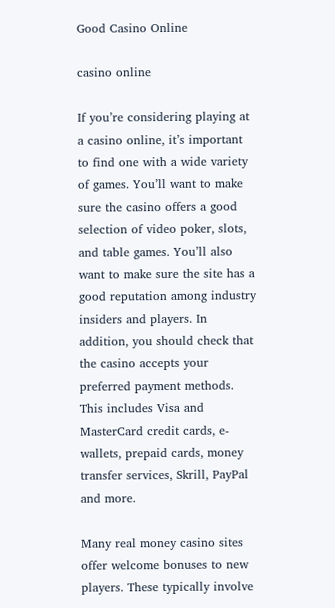Good Casino Online

casino online

If you’re considering playing at a casino online, it’s important to find one with a wide variety of games. You’ll want to make sure the casino offers a good selection of video poker, slots, and table games. You’ll also want to make sure the site has a good reputation among industry insiders and players. In addition, you should check that the casino accepts your preferred payment methods. This includes Visa and MasterCard credit cards, e-wallets, prepaid cards, money transfer services, Skrill, PayPal and more.

Many real money casino sites offer welcome bonuses to new players. These typically involve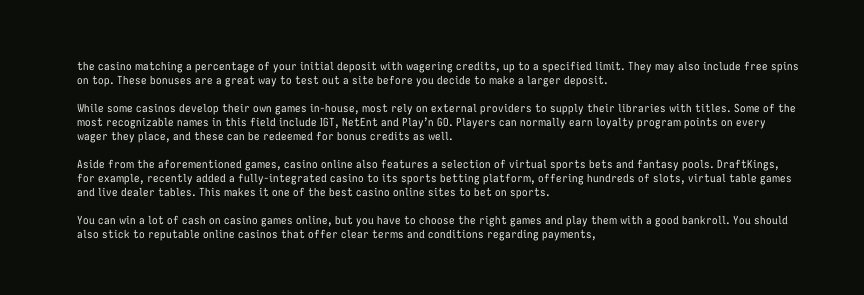the casino matching a percentage of your initial deposit with wagering credits, up to a specified limit. They may also include free spins on top. These bonuses are a great way to test out a site before you decide to make a larger deposit.

While some casinos develop their own games in-house, most rely on external providers to supply their libraries with titles. Some of the most recognizable names in this field include IGT, NetEnt and Play’n GO. Players can normally earn loyalty program points on every wager they place, and these can be redeemed for bonus credits as well.

Aside from the aforementioned games, casino online also features a selection of virtual sports bets and fantasy pools. DraftKings, for example, recently added a fully-integrated casino to its sports betting platform, offering hundreds of slots, virtual table games and live dealer tables. This makes it one of the best casino online sites to bet on sports.

You can win a lot of cash on casino games online, but you have to choose the right games and play them with a good bankroll. You should also stick to reputable online casinos that offer clear terms and conditions regarding payments,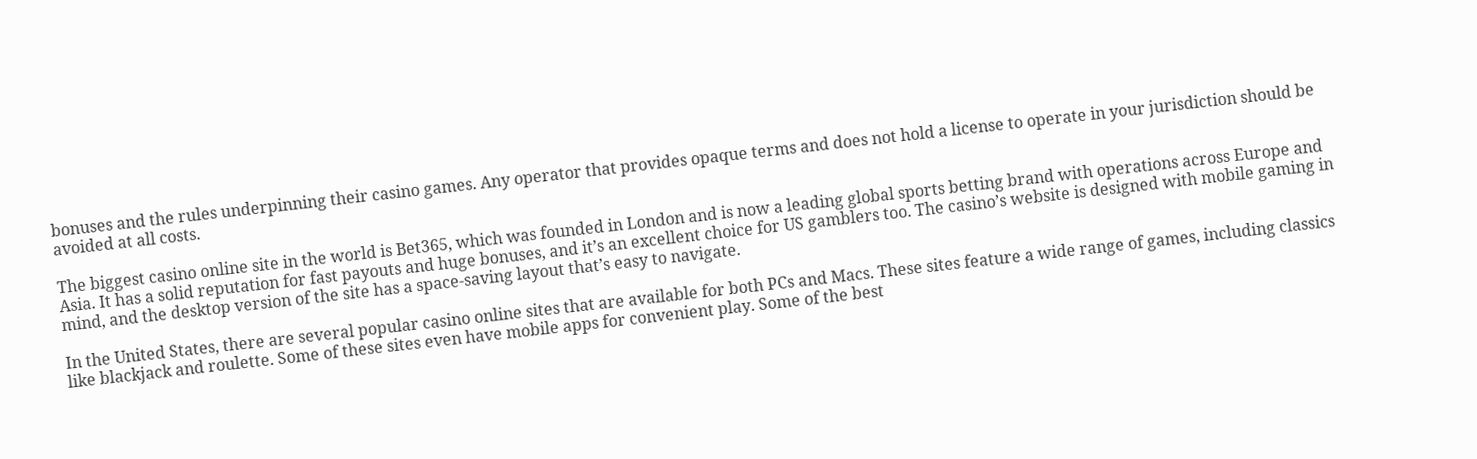bonuses and the rules underpinning their casino games. Any operator that provides opaque terms and does not hold a license to operate in your jurisdiction should be avoided at all costs.

The biggest casino online site in the world is Bet365, which was founded in London and is now a leading global sports betting brand with operations across Europe and Asia. It has a solid reputation for fast payouts and huge bonuses, and it’s an excellent choice for US gamblers too. The casino’s website is designed with mobile gaming in mind, and the desktop version of the site has a space-saving layout that’s easy to navigate.

In the United States, there are several popular casino online sites that are available for both PCs and Macs. These sites feature a wide range of games, including classics like blackjack and roulette. Some of these sites even have mobile apps for convenient play. Some of the best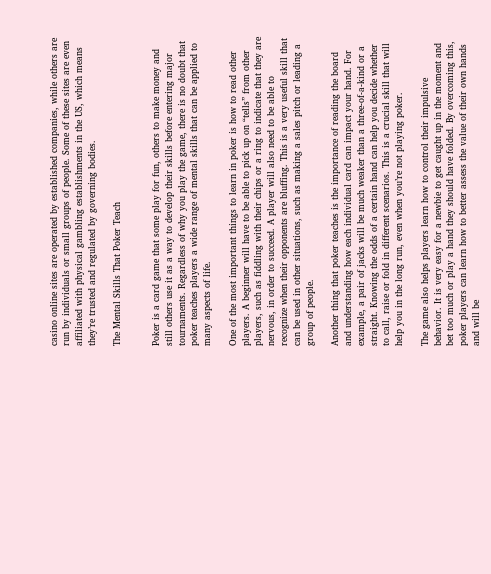casino online sites are operated by established companies, while others are run by individuals or small groups of people. Some of these sites are even affiliated with physical gambling establishments in the US, which means they’re trusted and regulated by governing bodies.

The Mental Skills That Poker Teach


Poker is a card game that some play for fun, others to make money and still others use it as a way to develop their skills before entering major tournaments. Regardless of why you play the game, there is no doubt that poker teaches players a wide range of mental skills that can be applied to many aspects of life.

One of the most important things to learn in poker is how to read other players. A beginner will have to be able to pick up on “tells” from other players, such as fiddling with their chips or a ring to indicate that they are nervous, in order to succeed. A player will also need to be able to recognize when their opponents are bluffing. This is a very useful skill that can be used in other situations, such as making a sales pitch or leading a group of people.

Another thing that poker teaches is the importance of reading the board and understanding how each individual card can impact your hand. For example, a pair of jacks will be much weaker than a three-of-a-kind or a straight. Knowing the odds of a certain hand can help you decide whether to call, raise or fold in different scenarios. This is a crucial skill that will help you in the long run, even when you’re not playing poker.

The game also helps players learn how to control their impulsive behavior. It is very easy for a newbie to get caught up in the moment and bet too much or play a hand they should have folded. By overcoming this, poker players can learn how to better assess the value of their own hands and will be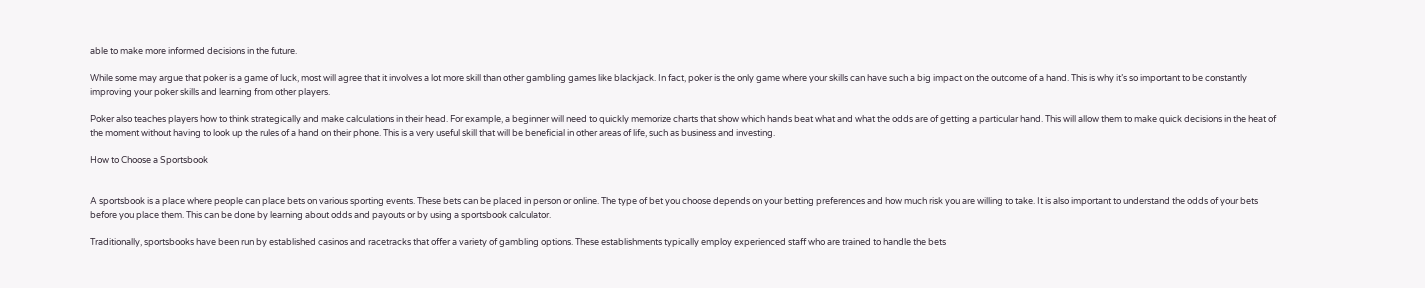able to make more informed decisions in the future.

While some may argue that poker is a game of luck, most will agree that it involves a lot more skill than other gambling games like blackjack. In fact, poker is the only game where your skills can have such a big impact on the outcome of a hand. This is why it’s so important to be constantly improving your poker skills and learning from other players.

Poker also teaches players how to think strategically and make calculations in their head. For example, a beginner will need to quickly memorize charts that show which hands beat what and what the odds are of getting a particular hand. This will allow them to make quick decisions in the heat of the moment without having to look up the rules of a hand on their phone. This is a very useful skill that will be beneficial in other areas of life, such as business and investing.

How to Choose a Sportsbook


A sportsbook is a place where people can place bets on various sporting events. These bets can be placed in person or online. The type of bet you choose depends on your betting preferences and how much risk you are willing to take. It is also important to understand the odds of your bets before you place them. This can be done by learning about odds and payouts or by using a sportsbook calculator.

Traditionally, sportsbooks have been run by established casinos and racetracks that offer a variety of gambling options. These establishments typically employ experienced staff who are trained to handle the bets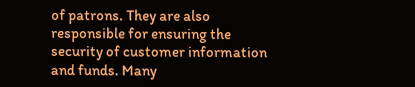of patrons. They are also responsible for ensuring the security of customer information and funds. Many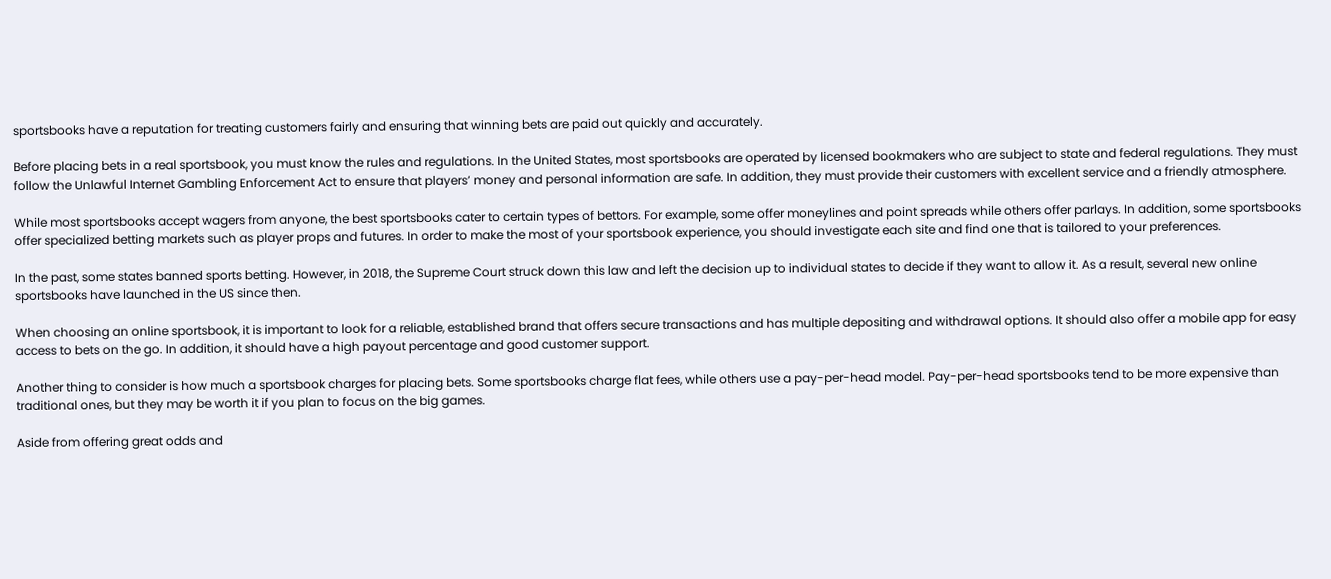sportsbooks have a reputation for treating customers fairly and ensuring that winning bets are paid out quickly and accurately.

Before placing bets in a real sportsbook, you must know the rules and regulations. In the United States, most sportsbooks are operated by licensed bookmakers who are subject to state and federal regulations. They must follow the Unlawful Internet Gambling Enforcement Act to ensure that players’ money and personal information are safe. In addition, they must provide their customers with excellent service and a friendly atmosphere.

While most sportsbooks accept wagers from anyone, the best sportsbooks cater to certain types of bettors. For example, some offer moneylines and point spreads while others offer parlays. In addition, some sportsbooks offer specialized betting markets such as player props and futures. In order to make the most of your sportsbook experience, you should investigate each site and find one that is tailored to your preferences.

In the past, some states banned sports betting. However, in 2018, the Supreme Court struck down this law and left the decision up to individual states to decide if they want to allow it. As a result, several new online sportsbooks have launched in the US since then.

When choosing an online sportsbook, it is important to look for a reliable, established brand that offers secure transactions and has multiple depositing and withdrawal options. It should also offer a mobile app for easy access to bets on the go. In addition, it should have a high payout percentage and good customer support.

Another thing to consider is how much a sportsbook charges for placing bets. Some sportsbooks charge flat fees, while others use a pay-per-head model. Pay-per-head sportsbooks tend to be more expensive than traditional ones, but they may be worth it if you plan to focus on the big games.

Aside from offering great odds and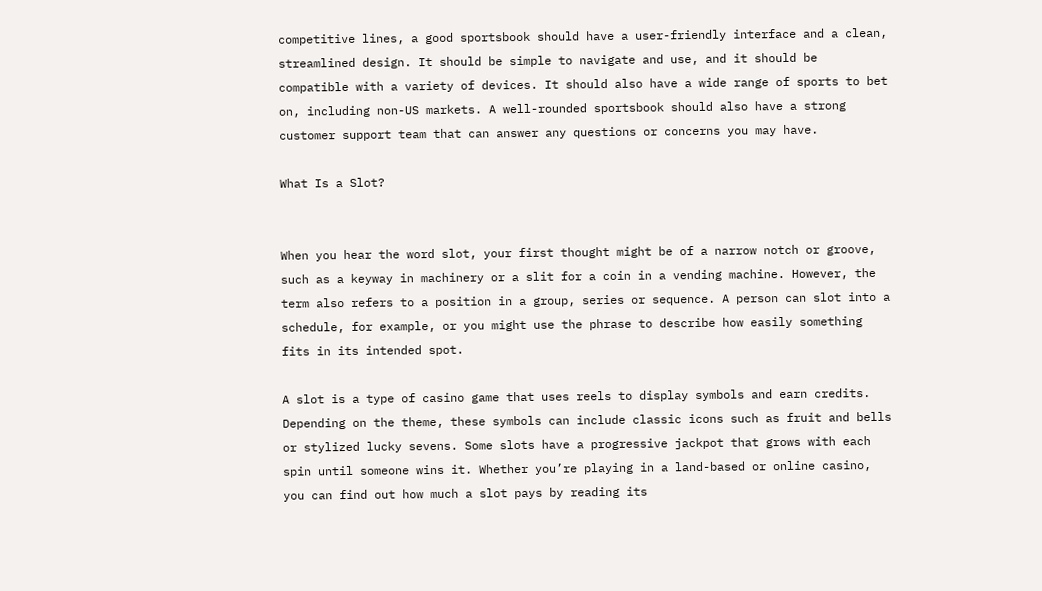competitive lines, a good sportsbook should have a user-friendly interface and a clean, streamlined design. It should be simple to navigate and use, and it should be compatible with a variety of devices. It should also have a wide range of sports to bet on, including non-US markets. A well-rounded sportsbook should also have a strong customer support team that can answer any questions or concerns you may have.

What Is a Slot?


When you hear the word slot, your first thought might be of a narrow notch or groove, such as a keyway in machinery or a slit for a coin in a vending machine. However, the term also refers to a position in a group, series or sequence. A person can slot into a schedule, for example, or you might use the phrase to describe how easily something fits in its intended spot.

A slot is a type of casino game that uses reels to display symbols and earn credits. Depending on the theme, these symbols can include classic icons such as fruit and bells or stylized lucky sevens. Some slots have a progressive jackpot that grows with each spin until someone wins it. Whether you’re playing in a land-based or online casino, you can find out how much a slot pays by reading its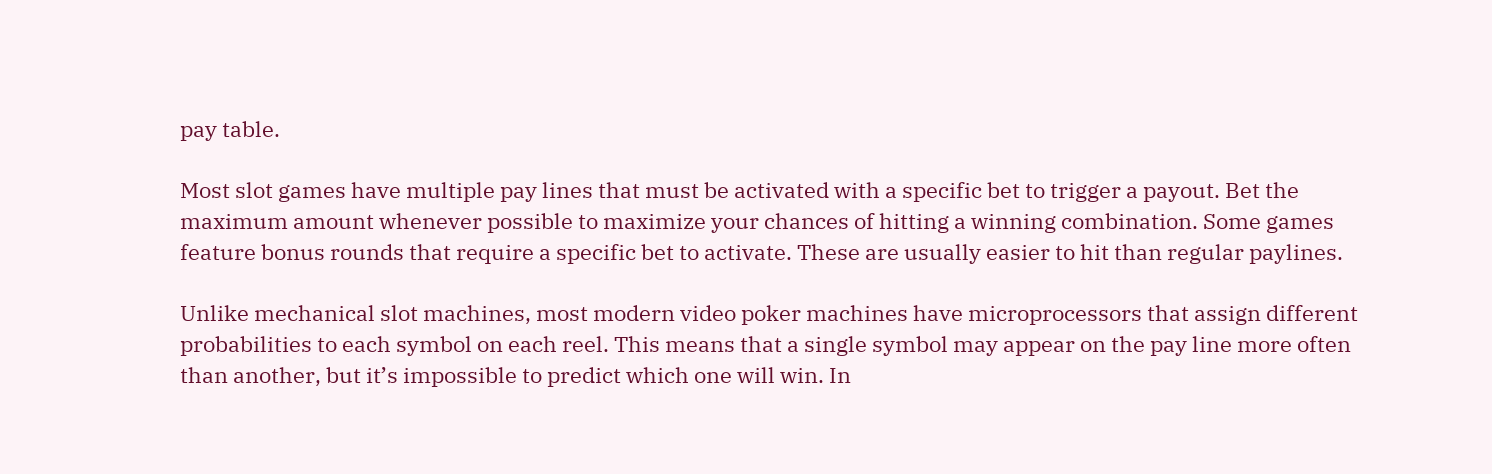pay table.

Most slot games have multiple pay lines that must be activated with a specific bet to trigger a payout. Bet the maximum amount whenever possible to maximize your chances of hitting a winning combination. Some games feature bonus rounds that require a specific bet to activate. These are usually easier to hit than regular paylines.

Unlike mechanical slot machines, most modern video poker machines have microprocessors that assign different probabilities to each symbol on each reel. This means that a single symbol may appear on the pay line more often than another, but it’s impossible to predict which one will win. In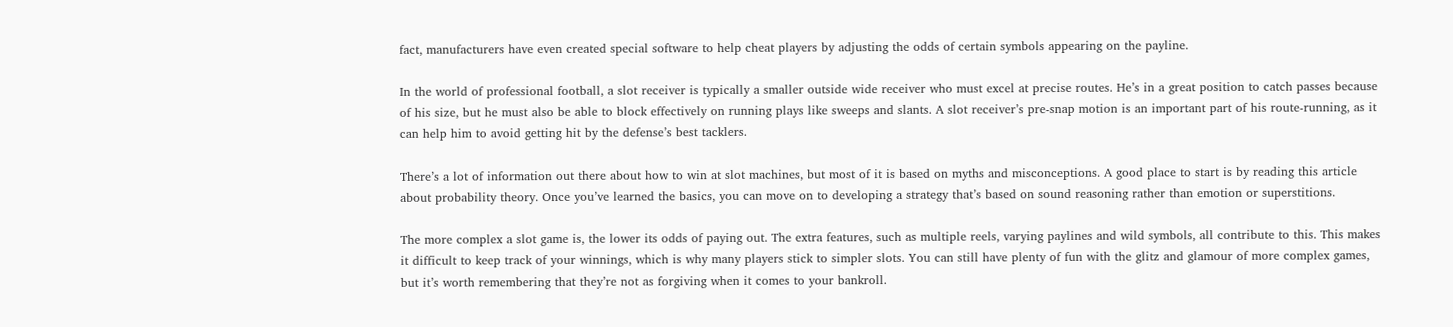fact, manufacturers have even created special software to help cheat players by adjusting the odds of certain symbols appearing on the payline.

In the world of professional football, a slot receiver is typically a smaller outside wide receiver who must excel at precise routes. He’s in a great position to catch passes because of his size, but he must also be able to block effectively on running plays like sweeps and slants. A slot receiver’s pre-snap motion is an important part of his route-running, as it can help him to avoid getting hit by the defense’s best tacklers.

There’s a lot of information out there about how to win at slot machines, but most of it is based on myths and misconceptions. A good place to start is by reading this article about probability theory. Once you’ve learned the basics, you can move on to developing a strategy that’s based on sound reasoning rather than emotion or superstitions.

The more complex a slot game is, the lower its odds of paying out. The extra features, such as multiple reels, varying paylines and wild symbols, all contribute to this. This makes it difficult to keep track of your winnings, which is why many players stick to simpler slots. You can still have plenty of fun with the glitz and glamour of more complex games, but it’s worth remembering that they’re not as forgiving when it comes to your bankroll.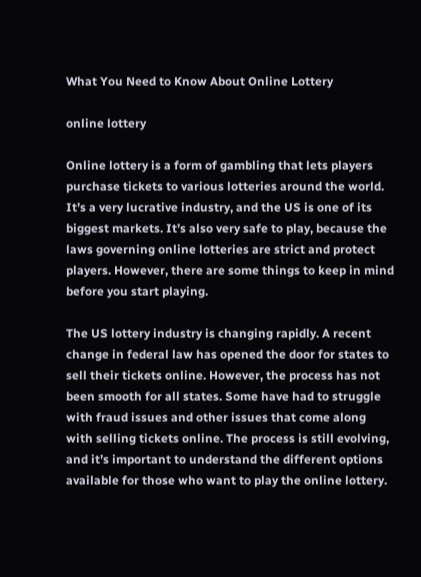What You Need to Know About Online Lottery

online lottery

Online lottery is a form of gambling that lets players purchase tickets to various lotteries around the world. It’s a very lucrative industry, and the US is one of its biggest markets. It’s also very safe to play, because the laws governing online lotteries are strict and protect players. However, there are some things to keep in mind before you start playing.

The US lottery industry is changing rapidly. A recent change in federal law has opened the door for states to sell their tickets online. However, the process has not been smooth for all states. Some have had to struggle with fraud issues and other issues that come along with selling tickets online. The process is still evolving, and it’s important to understand the different options available for those who want to play the online lottery.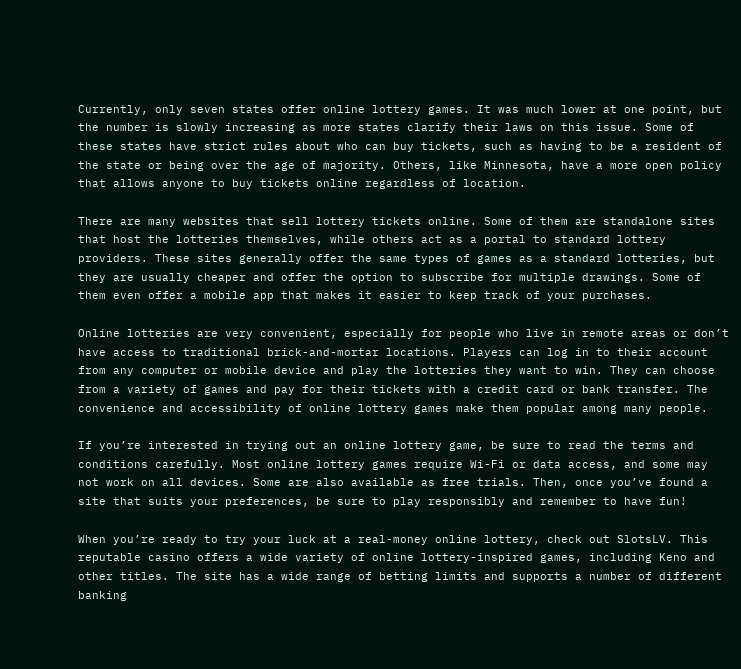Currently, only seven states offer online lottery games. It was much lower at one point, but the number is slowly increasing as more states clarify their laws on this issue. Some of these states have strict rules about who can buy tickets, such as having to be a resident of the state or being over the age of majority. Others, like Minnesota, have a more open policy that allows anyone to buy tickets online regardless of location.

There are many websites that sell lottery tickets online. Some of them are standalone sites that host the lotteries themselves, while others act as a portal to standard lottery providers. These sites generally offer the same types of games as a standard lotteries, but they are usually cheaper and offer the option to subscribe for multiple drawings. Some of them even offer a mobile app that makes it easier to keep track of your purchases.

Online lotteries are very convenient, especially for people who live in remote areas or don’t have access to traditional brick-and-mortar locations. Players can log in to their account from any computer or mobile device and play the lotteries they want to win. They can choose from a variety of games and pay for their tickets with a credit card or bank transfer. The convenience and accessibility of online lottery games make them popular among many people.

If you’re interested in trying out an online lottery game, be sure to read the terms and conditions carefully. Most online lottery games require Wi-Fi or data access, and some may not work on all devices. Some are also available as free trials. Then, once you’ve found a site that suits your preferences, be sure to play responsibly and remember to have fun!

When you’re ready to try your luck at a real-money online lottery, check out SlotsLV. This reputable casino offers a wide variety of online lottery-inspired games, including Keno and other titles. The site has a wide range of betting limits and supports a number of different banking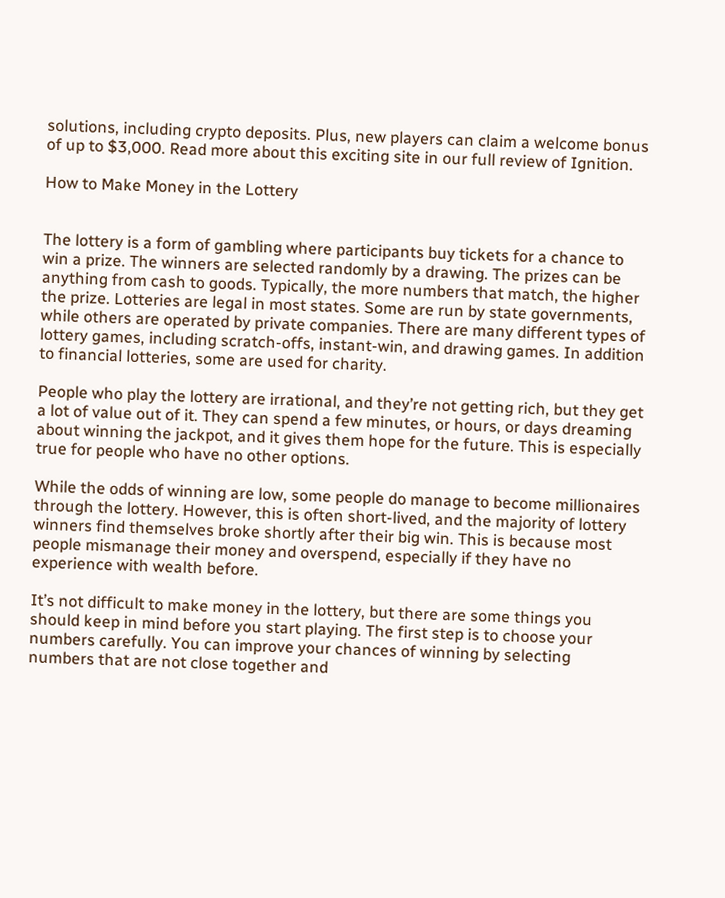solutions, including crypto deposits. Plus, new players can claim a welcome bonus of up to $3,000. Read more about this exciting site in our full review of Ignition.

How to Make Money in the Lottery


The lottery is a form of gambling where participants buy tickets for a chance to win a prize. The winners are selected randomly by a drawing. The prizes can be anything from cash to goods. Typically, the more numbers that match, the higher the prize. Lotteries are legal in most states. Some are run by state governments, while others are operated by private companies. There are many different types of lottery games, including scratch-offs, instant-win, and drawing games. In addition to financial lotteries, some are used for charity.

People who play the lottery are irrational, and they’re not getting rich, but they get a lot of value out of it. They can spend a few minutes, or hours, or days dreaming about winning the jackpot, and it gives them hope for the future. This is especially true for people who have no other options.

While the odds of winning are low, some people do manage to become millionaires through the lottery. However, this is often short-lived, and the majority of lottery winners find themselves broke shortly after their big win. This is because most people mismanage their money and overspend, especially if they have no experience with wealth before.

It’s not difficult to make money in the lottery, but there are some things you should keep in mind before you start playing. The first step is to choose your numbers carefully. You can improve your chances of winning by selecting numbers that are not close together and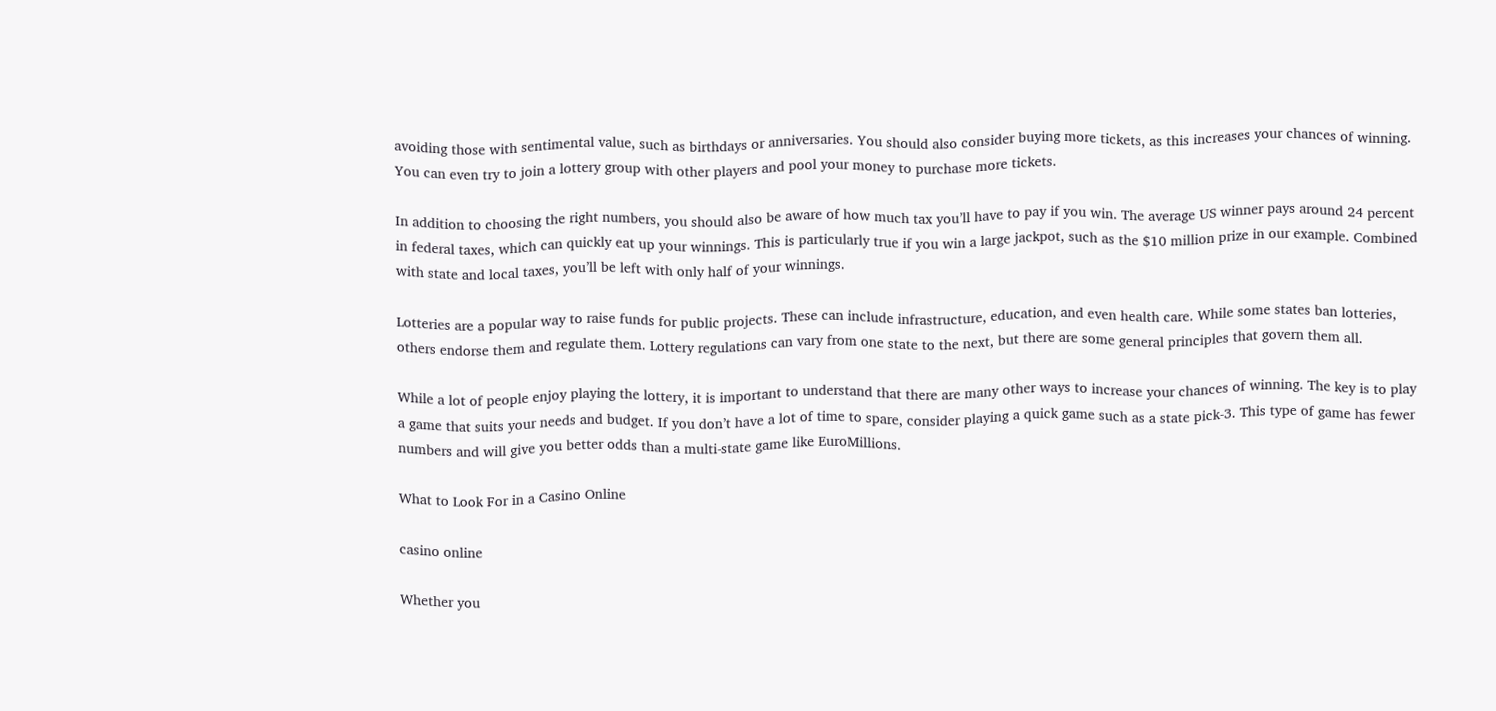avoiding those with sentimental value, such as birthdays or anniversaries. You should also consider buying more tickets, as this increases your chances of winning. You can even try to join a lottery group with other players and pool your money to purchase more tickets.

In addition to choosing the right numbers, you should also be aware of how much tax you’ll have to pay if you win. The average US winner pays around 24 percent in federal taxes, which can quickly eat up your winnings. This is particularly true if you win a large jackpot, such as the $10 million prize in our example. Combined with state and local taxes, you’ll be left with only half of your winnings.

Lotteries are a popular way to raise funds for public projects. These can include infrastructure, education, and even health care. While some states ban lotteries, others endorse them and regulate them. Lottery regulations can vary from one state to the next, but there are some general principles that govern them all.

While a lot of people enjoy playing the lottery, it is important to understand that there are many other ways to increase your chances of winning. The key is to play a game that suits your needs and budget. If you don’t have a lot of time to spare, consider playing a quick game such as a state pick-3. This type of game has fewer numbers and will give you better odds than a multi-state game like EuroMillions.

What to Look For in a Casino Online

casino online

Whether you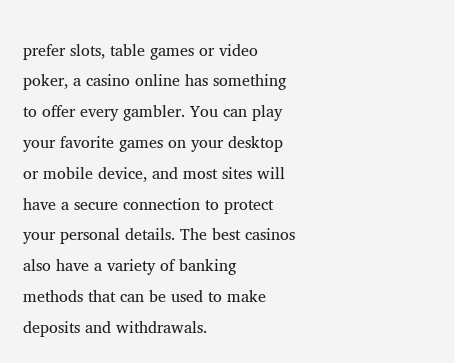prefer slots, table games or video poker, a casino online has something to offer every gambler. You can play your favorite games on your desktop or mobile device, and most sites will have a secure connection to protect your personal details. The best casinos also have a variety of banking methods that can be used to make deposits and withdrawals.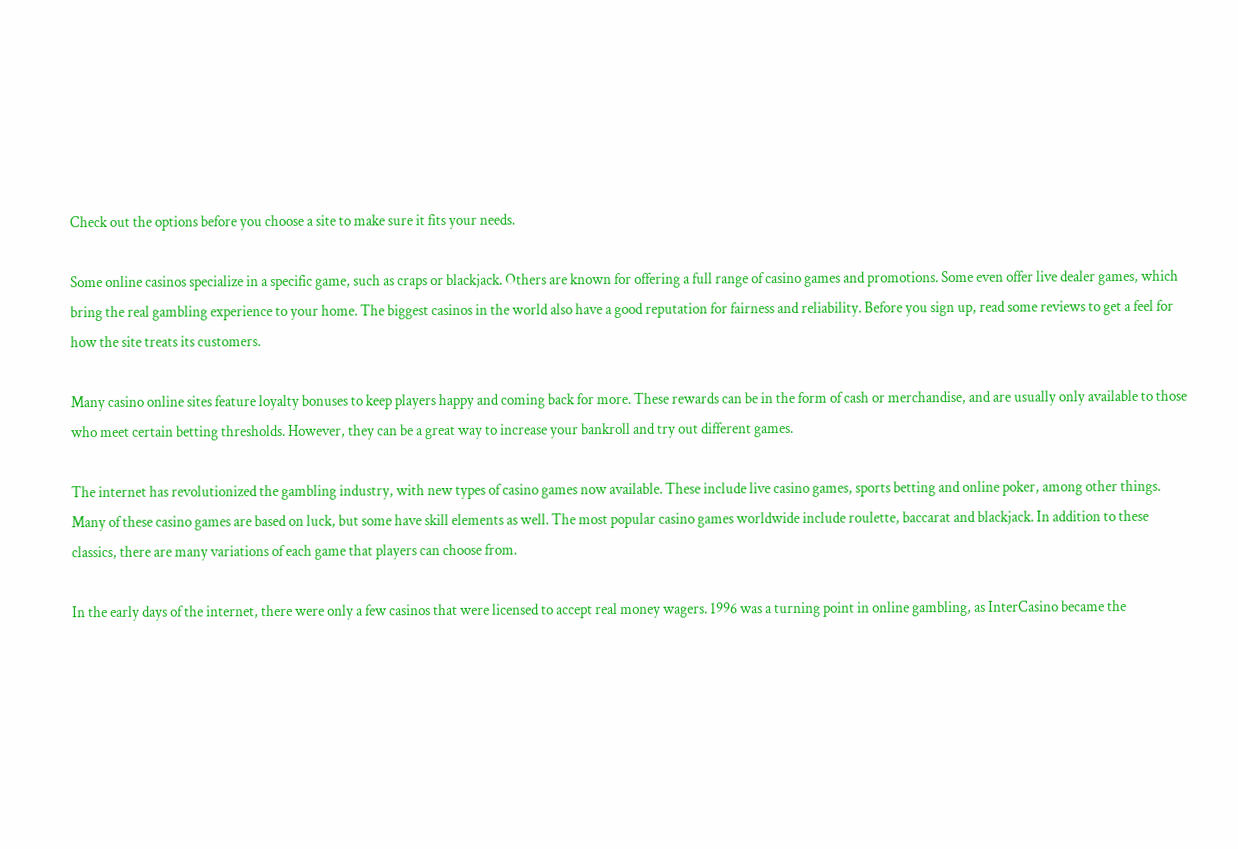Check out the options before you choose a site to make sure it fits your needs.

Some online casinos specialize in a specific game, such as craps or blackjack. Others are known for offering a full range of casino games and promotions. Some even offer live dealer games, which bring the real gambling experience to your home. The biggest casinos in the world also have a good reputation for fairness and reliability. Before you sign up, read some reviews to get a feel for how the site treats its customers.

Many casino online sites feature loyalty bonuses to keep players happy and coming back for more. These rewards can be in the form of cash or merchandise, and are usually only available to those who meet certain betting thresholds. However, they can be a great way to increase your bankroll and try out different games.

The internet has revolutionized the gambling industry, with new types of casino games now available. These include live casino games, sports betting and online poker, among other things. Many of these casino games are based on luck, but some have skill elements as well. The most popular casino games worldwide include roulette, baccarat and blackjack. In addition to these classics, there are many variations of each game that players can choose from.

In the early days of the internet, there were only a few casinos that were licensed to accept real money wagers. 1996 was a turning point in online gambling, as InterCasino became the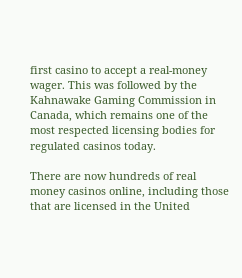first casino to accept a real-money wager. This was followed by the Kahnawake Gaming Commission in Canada, which remains one of the most respected licensing bodies for regulated casinos today.

There are now hundreds of real money casinos online, including those that are licensed in the United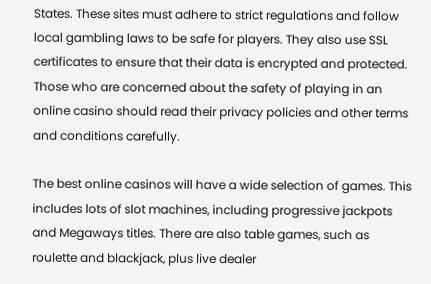States. These sites must adhere to strict regulations and follow local gambling laws to be safe for players. They also use SSL certificates to ensure that their data is encrypted and protected. Those who are concerned about the safety of playing in an online casino should read their privacy policies and other terms and conditions carefully.

The best online casinos will have a wide selection of games. This includes lots of slot machines, including progressive jackpots and Megaways titles. There are also table games, such as roulette and blackjack, plus live dealer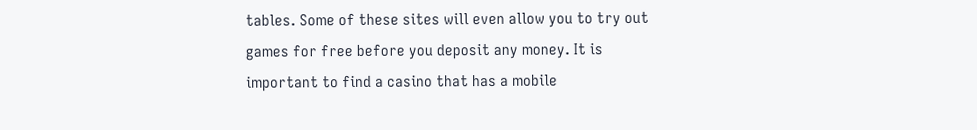tables. Some of these sites will even allow you to try out games for free before you deposit any money. It is important to find a casino that has a mobile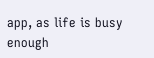app, as life is busy enough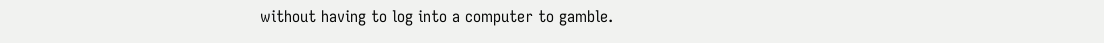without having to log into a computer to gamble.